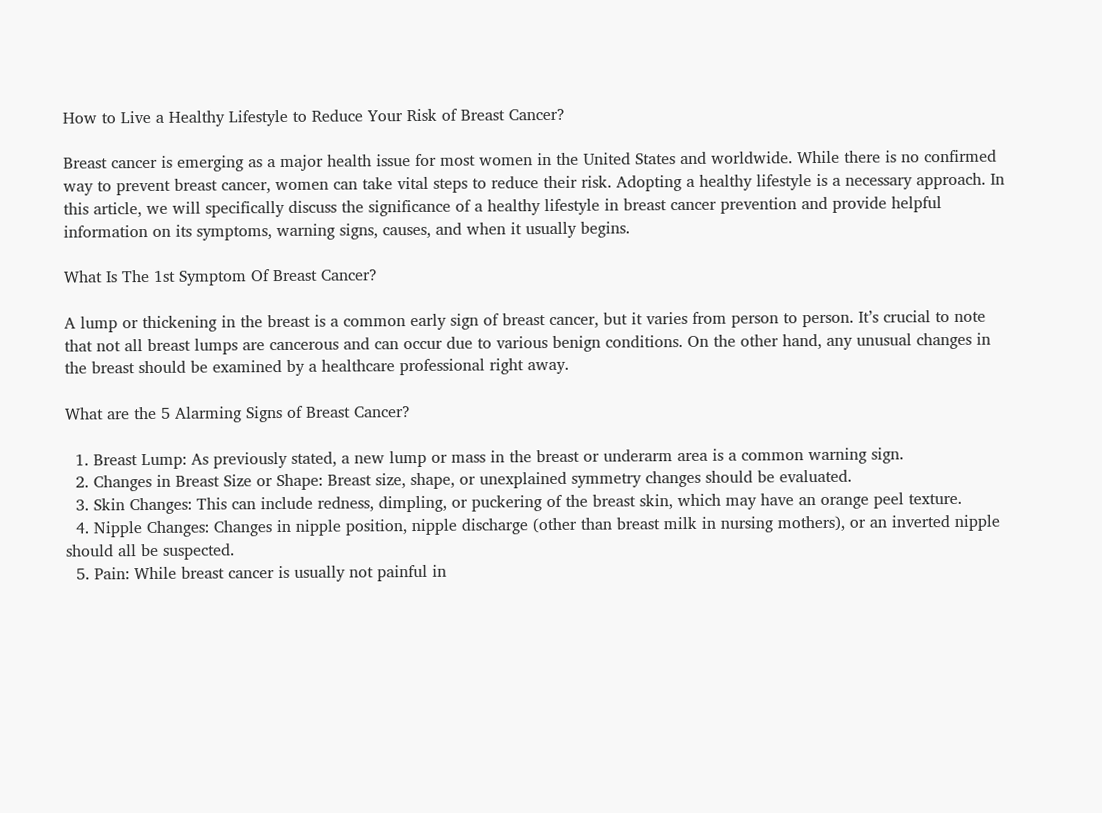How to Live a Healthy Lifestyle to Reduce Your Risk of Breast Cancer?

Breast cancer is emerging as a major health issue for most women in the United States and worldwide. While there is no confirmed way to prevent breast cancer, women can take vital steps to reduce their risk. Adopting a healthy lifestyle is a necessary approach. In this article, we will specifically discuss the significance of a healthy lifestyle in breast cancer prevention and provide helpful information on its symptoms, warning signs, causes, and when it usually begins.

What Is The 1st Symptom Of Breast Cancer?

A lump or thickening in the breast is a common early sign of breast cancer, but it varies from person to person. It’s crucial to note that not all breast lumps are cancerous and can occur due to various benign conditions. On the other hand, any unusual changes in the breast should be examined by a healthcare professional right away.

What are the 5 Alarming Signs of Breast Cancer?

  1. Breast Lump: As previously stated, a new lump or mass in the breast or underarm area is a common warning sign.
  2. Changes in Breast Size or Shape: Breast size, shape, or unexplained symmetry changes should be evaluated.
  3. Skin Changes: This can include redness, dimpling, or puckering of the breast skin, which may have an orange peel texture.
  4. Nipple Changes: Changes in nipple position, nipple discharge (other than breast milk in nursing mothers), or an inverted nipple should all be suspected.
  5. Pain: While breast cancer is usually not painful in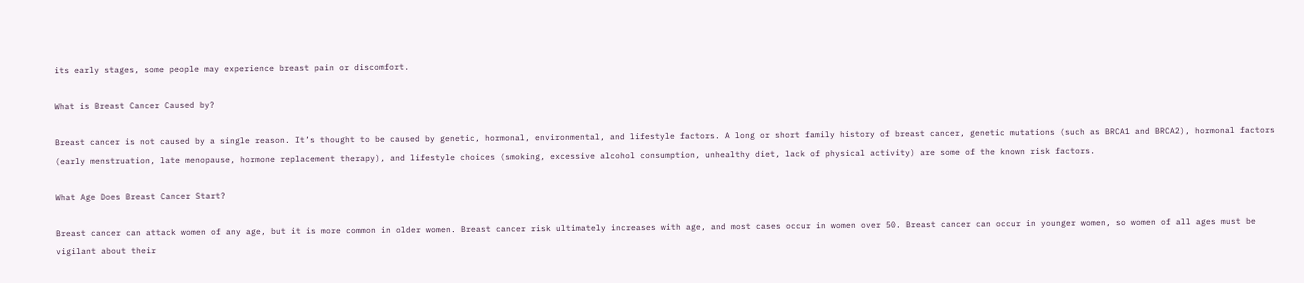its early stages, some people may experience breast pain or discomfort.

What is Breast Cancer Caused by?

Breast cancer is not caused by a single reason. It’s thought to be caused by genetic, hormonal, environmental, and lifestyle factors. A long or short family history of breast cancer, genetic mutations (such as BRCA1 and BRCA2), hormonal factors (early menstruation, late menopause, hormone replacement therapy), and lifestyle choices (smoking, excessive alcohol consumption, unhealthy diet, lack of physical activity) are some of the known risk factors.

What Age Does Breast Cancer Start?

Breast cancer can attack women of any age, but it is more common in older women. Breast cancer risk ultimately increases with age, and most cases occur in women over 50. Breast cancer can occur in younger women, so women of all ages must be vigilant about their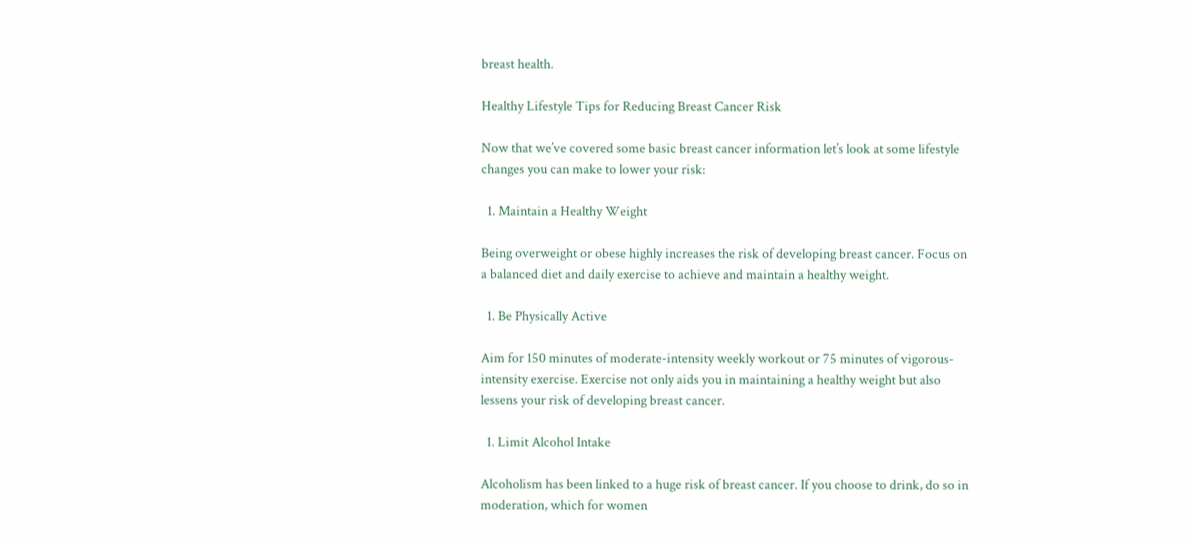breast health.

Healthy Lifestyle Tips for Reducing Breast Cancer Risk

Now that we’ve covered some basic breast cancer information let’s look at some lifestyle changes you can make to lower your risk:

  1. Maintain a Healthy Weight

Being overweight or obese highly increases the risk of developing breast cancer. Focus on a balanced diet and daily exercise to achieve and maintain a healthy weight.

  1. Be Physically Active

Aim for 150 minutes of moderate-intensity weekly workout or 75 minutes of vigorous-intensity exercise. Exercise not only aids you in maintaining a healthy weight but also lessens your risk of developing breast cancer.

  1. Limit Alcohol Intake

Alcoholism has been linked to a huge risk of breast cancer. If you choose to drink, do so in moderation, which for women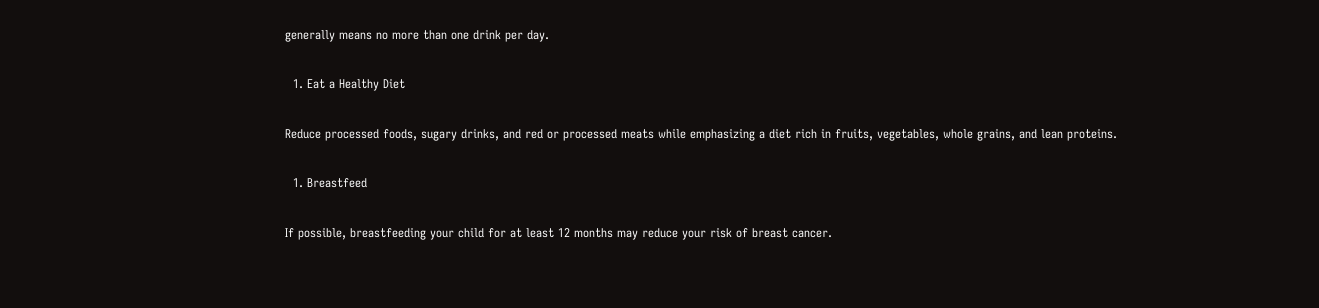generally means no more than one drink per day.

  1. Eat a Healthy Diet

Reduce processed foods, sugary drinks, and red or processed meats while emphasizing a diet rich in fruits, vegetables, whole grains, and lean proteins.

  1. Breastfeed

If possible, breastfeeding your child for at least 12 months may reduce your risk of breast cancer.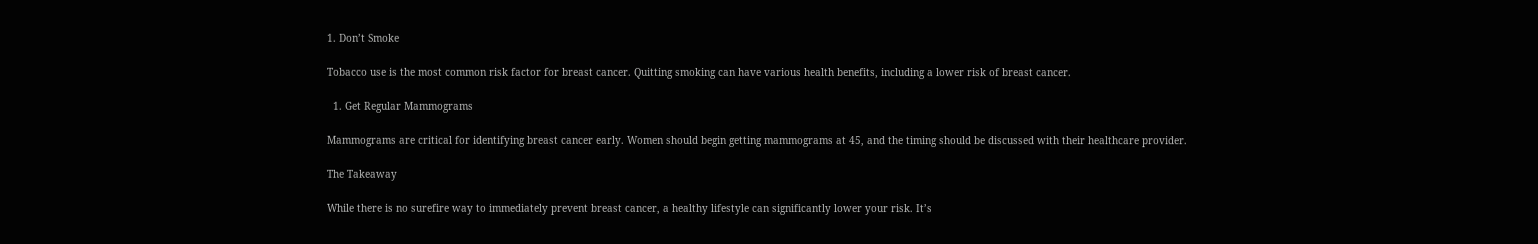1. Don’t Smoke

Tobacco use is the most common risk factor for breast cancer. Quitting smoking can have various health benefits, including a lower risk of breast cancer.

  1. Get Regular Mammograms

Mammograms are critical for identifying breast cancer early. Women should begin getting mammograms at 45, and the timing should be discussed with their healthcare provider.

The Takeaway

While there is no surefire way to immediately prevent breast cancer, a healthy lifestyle can significantly lower your risk. It’s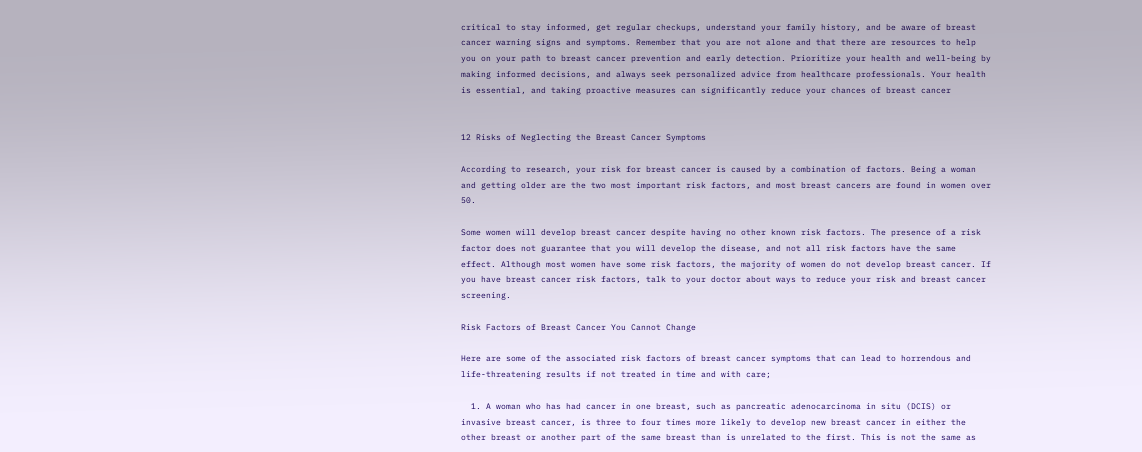critical to stay informed, get regular checkups, understand your family history, and be aware of breast cancer warning signs and symptoms. Remember that you are not alone and that there are resources to help you on your path to breast cancer prevention and early detection. Prioritize your health and well-being by making informed decisions, and always seek personalized advice from healthcare professionals. Your health is essential, and taking proactive measures can significantly reduce your chances of breast cancer


12 Risks of Neglecting the Breast Cancer Symptoms

According to research, your risk for breast cancer is caused by a combination of factors. Being a woman and getting older are the two most important risk factors, and most breast cancers are found in women over 50.

Some women will develop breast cancer despite having no other known risk factors. The presence of a risk factor does not guarantee that you will develop the disease, and not all risk factors have the same effect. Although most women have some risk factors, the majority of women do not develop breast cancer. If you have breast cancer risk factors, talk to your doctor about ways to reduce your risk and breast cancer screening.

Risk Factors of Breast Cancer You Cannot Change

Here are some of the associated risk factors of breast cancer symptoms that can lead to horrendous and life-threatening results if not treated in time and with care;

  1. A woman who has had cancer in one breast, such as pancreatic adenocarcinoma in situ (DCIS) or invasive breast cancer, is three to four times more likely to develop new breast cancer in either the other breast or another part of the same breast than is unrelated to the first. This is not the same as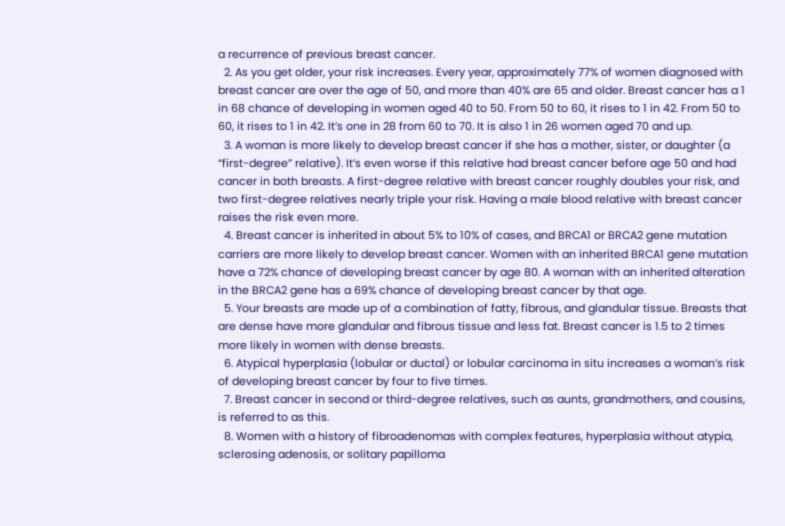a recurrence of previous breast cancer.
  2. As you get older, your risk increases. Every year, approximately 77% of women diagnosed with breast cancer are over the age of 50, and more than 40% are 65 and older. Breast cancer has a 1 in 68 chance of developing in women aged 40 to 50. From 50 to 60, it rises to 1 in 42. From 50 to 60, it rises to 1 in 42. It’s one in 28 from 60 to 70. It is also 1 in 26 women aged 70 and up.
  3. A woman is more likely to develop breast cancer if she has a mother, sister, or daughter (a “first-degree” relative). It’s even worse if this relative had breast cancer before age 50 and had cancer in both breasts. A first-degree relative with breast cancer roughly doubles your risk, and two first-degree relatives nearly triple your risk. Having a male blood relative with breast cancer raises the risk even more.
  4. Breast cancer is inherited in about 5% to 10% of cases, and BRCA1 or BRCA2 gene mutation carriers are more likely to develop breast cancer. Women with an inherited BRCA1 gene mutation have a 72% chance of developing breast cancer by age 80. A woman with an inherited alteration in the BRCA2 gene has a 69% chance of developing breast cancer by that age.
  5. Your breasts are made up of a combination of fatty, fibrous, and glandular tissue. Breasts that are dense have more glandular and fibrous tissue and less fat. Breast cancer is 1.5 to 2 times more likely in women with dense breasts.
  6. Atypical hyperplasia (lobular or ductal) or lobular carcinoma in situ increases a woman’s risk of developing breast cancer by four to five times.
  7. Breast cancer in second or third-degree relatives, such as aunts, grandmothers, and cousins, is referred to as this.
  8. Women with a history of fibroadenomas with complex features, hyperplasia without atypia, sclerosing adenosis, or solitary papilloma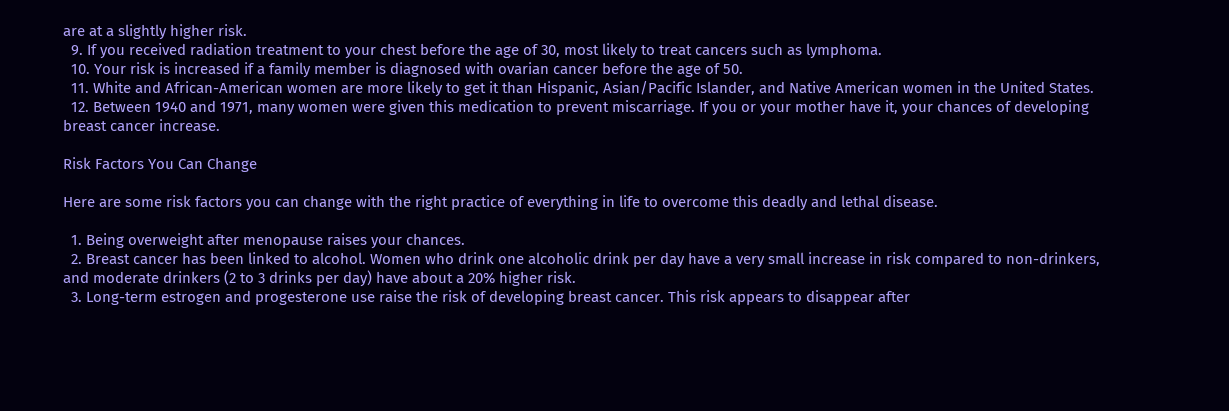are at a slightly higher risk.
  9. If you received radiation treatment to your chest before the age of 30, most likely to treat cancers such as lymphoma.
  10. Your risk is increased if a family member is diagnosed with ovarian cancer before the age of 50.
  11. White and African-American women are more likely to get it than Hispanic, Asian/Pacific Islander, and Native American women in the United States.
  12. Between 1940 and 1971, many women were given this medication to prevent miscarriage. If you or your mother have it, your chances of developing breast cancer increase.

Risk Factors You Can Change

Here are some risk factors you can change with the right practice of everything in life to overcome this deadly and lethal disease.

  1. Being overweight after menopause raises your chances.
  2. Breast cancer has been linked to alcohol. Women who drink one alcoholic drink per day have a very small increase in risk compared to non-drinkers, and moderate drinkers (2 to 3 drinks per day) have about a 20% higher risk.
  3. Long-term estrogen and progesterone use raise the risk of developing breast cancer. This risk appears to disappear after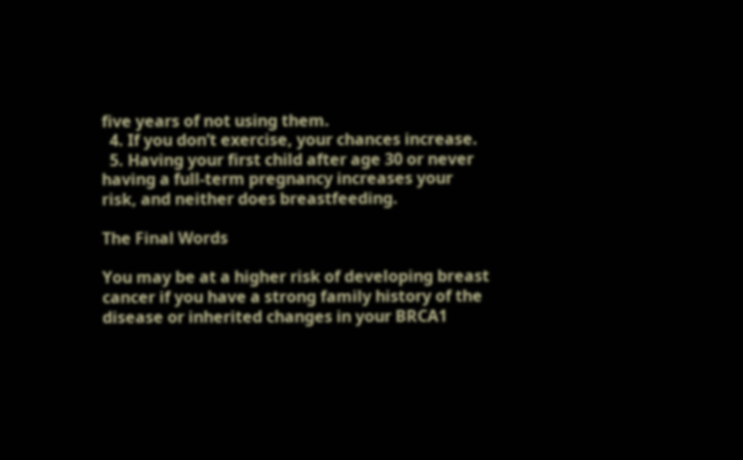five years of not using them.
  4. If you don’t exercise, your chances increase.
  5. Having your first child after age 30 or never having a full-term pregnancy increases your risk, and neither does breastfeeding.

The Final Words

You may be at a higher risk of developing breast cancer if you have a strong family history of the disease or inherited changes in your BRCA1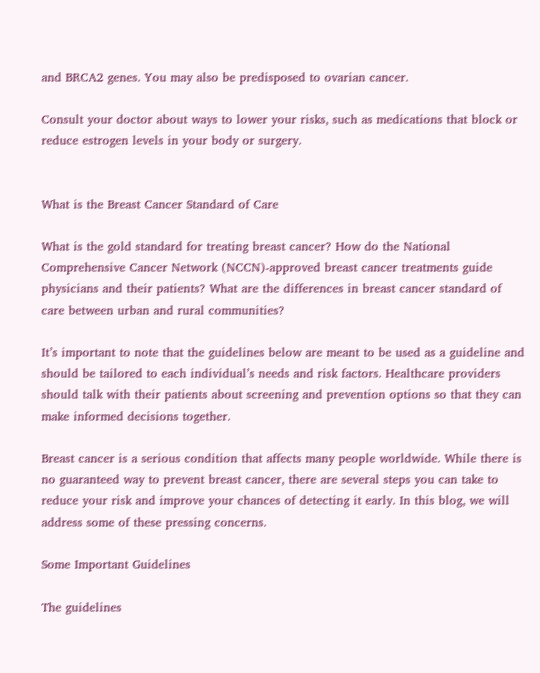and BRCA2 genes. You may also be predisposed to ovarian cancer.

Consult your doctor about ways to lower your risks, such as medications that block or reduce estrogen levels in your body or surgery.


What is the Breast Cancer Standard of Care

What is the gold standard for treating breast cancer? How do the National Comprehensive Cancer Network (NCCN)-approved breast cancer treatments guide physicians and their patients? What are the differences in breast cancer standard of care between urban and rural communities?

It’s important to note that the guidelines below are meant to be used as a guideline and should be tailored to each individual’s needs and risk factors. Healthcare providers should talk with their patients about screening and prevention options so that they can make informed decisions together.

Breast cancer is a serious condition that affects many people worldwide. While there is no guaranteed way to prevent breast cancer, there are several steps you can take to reduce your risk and improve your chances of detecting it early. In this blog, we will address some of these pressing concerns.

Some Important Guidelines

The guidelines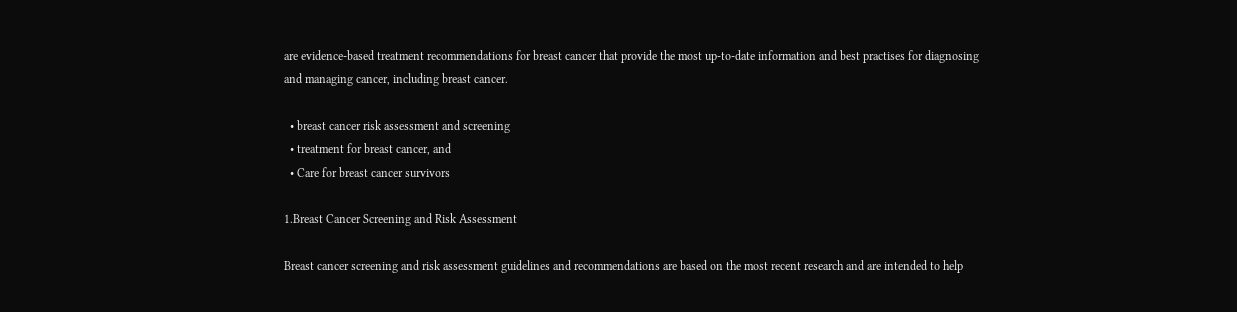are evidence-based treatment recommendations for breast cancer that provide the most up-to-date information and best practises for diagnosing and managing cancer, including breast cancer.

  • breast cancer risk assessment and screening
  • treatment for breast cancer, and
  • Care for breast cancer survivors

1.Breast Cancer Screening and Risk Assessment

Breast cancer screening and risk assessment guidelines and recommendations are based on the most recent research and are intended to help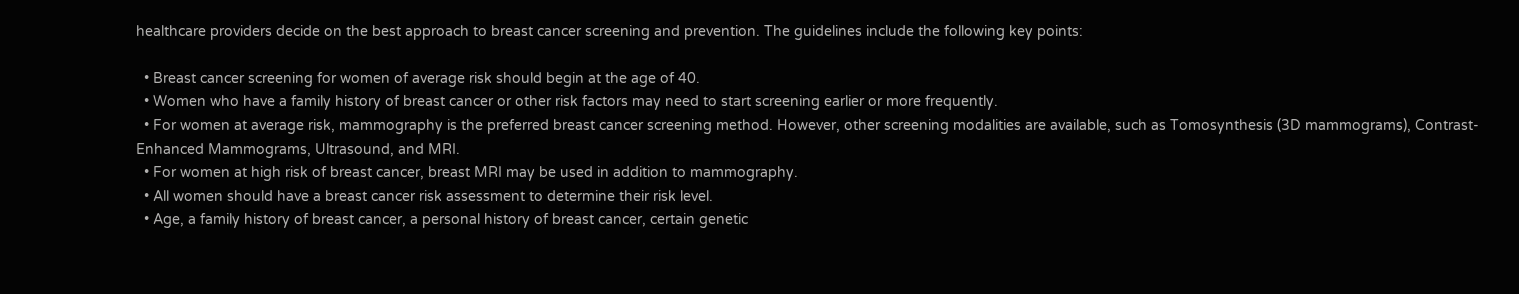healthcare providers decide on the best approach to breast cancer screening and prevention. The guidelines include the following key points:

  • Breast cancer screening for women of average risk should begin at the age of 40.
  • Women who have a family history of breast cancer or other risk factors may need to start screening earlier or more frequently.
  • For women at average risk, mammography is the preferred breast cancer screening method. However, other screening modalities are available, such as Tomosynthesis (3D mammograms), Contrast-Enhanced Mammograms, Ultrasound, and MRI.
  • For women at high risk of breast cancer, breast MRI may be used in addition to mammography.
  • All women should have a breast cancer risk assessment to determine their risk level.
  • Age, a family history of breast cancer, a personal history of breast cancer, certain genetic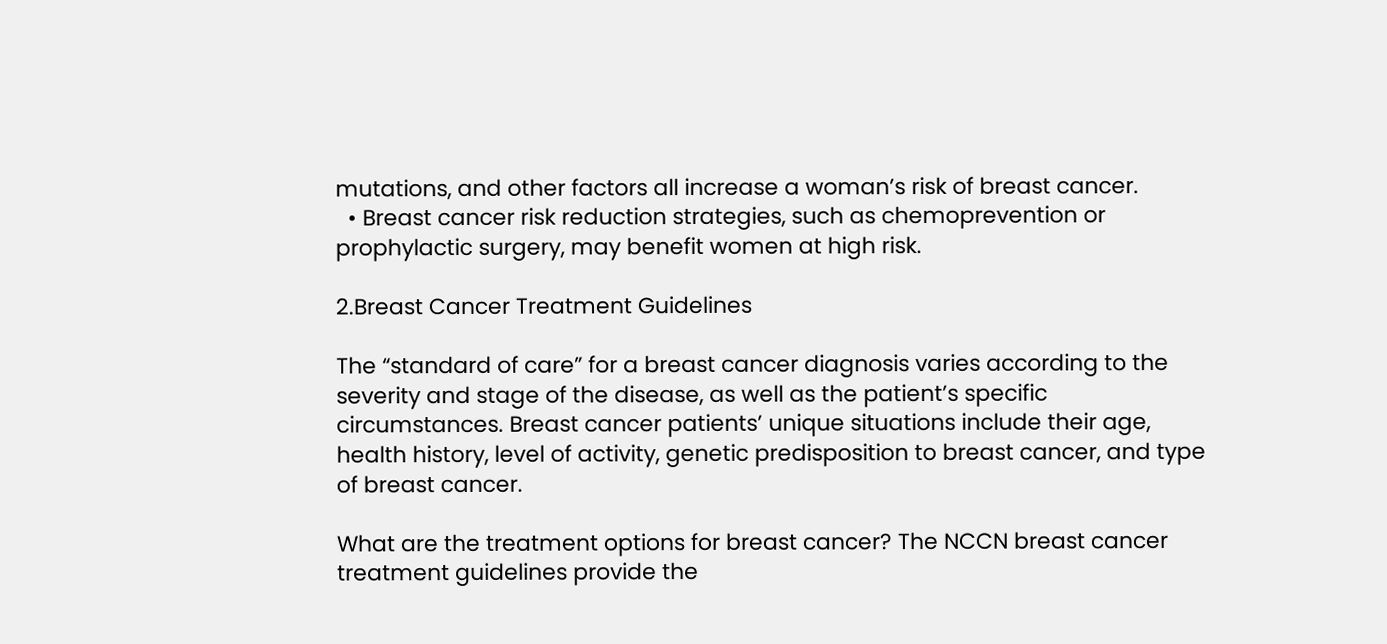mutations, and other factors all increase a woman’s risk of breast cancer.
  • Breast cancer risk reduction strategies, such as chemoprevention or prophylactic surgery, may benefit women at high risk.

2.Breast Cancer Treatment Guidelines

The “standard of care” for a breast cancer diagnosis varies according to the severity and stage of the disease, as well as the patient’s specific circumstances. Breast cancer patients’ unique situations include their age, health history, level of activity, genetic predisposition to breast cancer, and type of breast cancer.

What are the treatment options for breast cancer? The NCCN breast cancer treatment guidelines provide the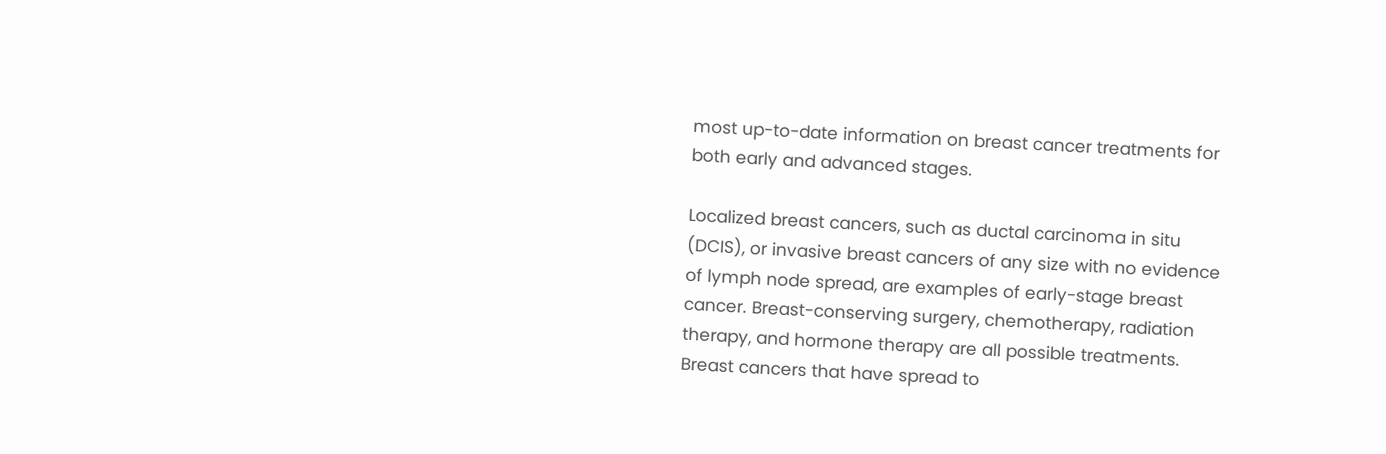most up-to-date information on breast cancer treatments for both early and advanced stages.

Localized breast cancers, such as ductal carcinoma in situ (DCIS), or invasive breast cancers of any size with no evidence of lymph node spread, are examples of early-stage breast cancer. Breast-conserving surgery, chemotherapy, radiation therapy, and hormone therapy are all possible treatments. Breast cancers that have spread to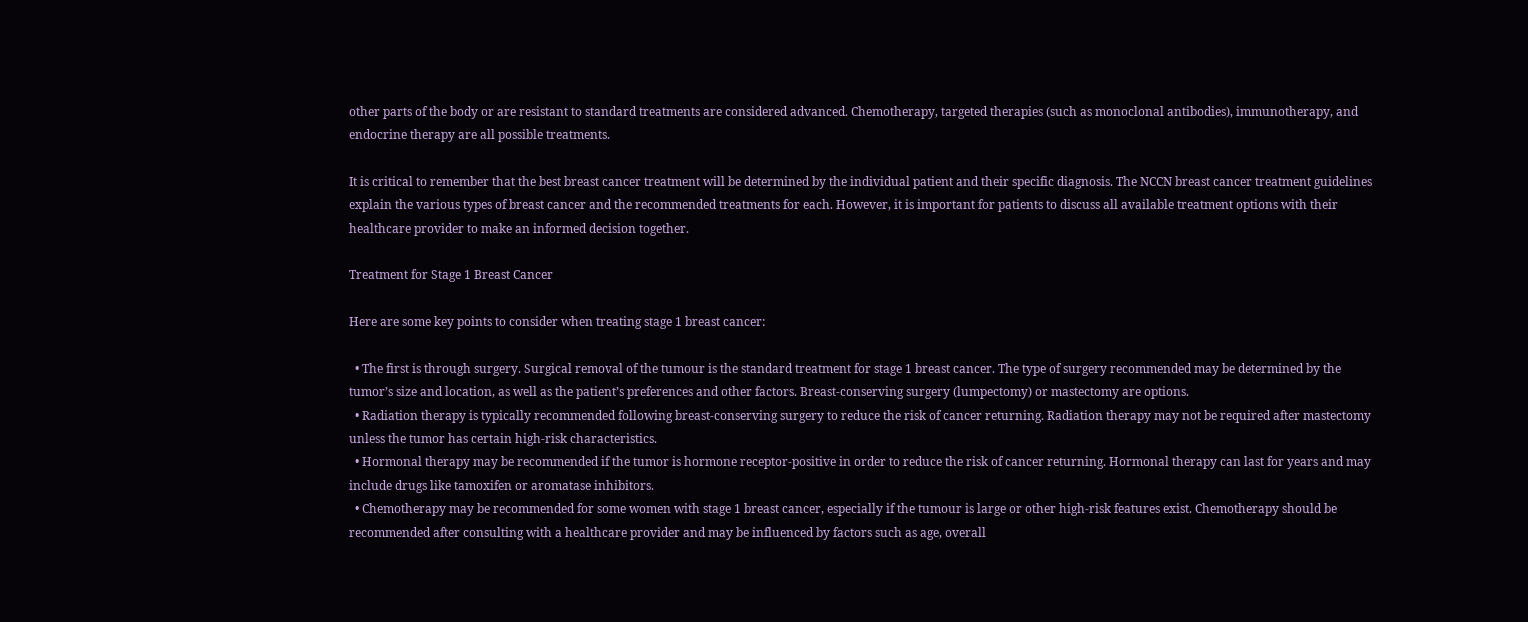other parts of the body or are resistant to standard treatments are considered advanced. Chemotherapy, targeted therapies (such as monoclonal antibodies), immunotherapy, and endocrine therapy are all possible treatments.

It is critical to remember that the best breast cancer treatment will be determined by the individual patient and their specific diagnosis. The NCCN breast cancer treatment guidelines explain the various types of breast cancer and the recommended treatments for each. However, it is important for patients to discuss all available treatment options with their healthcare provider to make an informed decision together.

Treatment for Stage 1 Breast Cancer

Here are some key points to consider when treating stage 1 breast cancer:

  • The first is through surgery. Surgical removal of the tumour is the standard treatment for stage 1 breast cancer. The type of surgery recommended may be determined by the tumor’s size and location, as well as the patient’s preferences and other factors. Breast-conserving surgery (lumpectomy) or mastectomy are options.
  • Radiation therapy is typically recommended following breast-conserving surgery to reduce the risk of cancer returning. Radiation therapy may not be required after mastectomy unless the tumor has certain high-risk characteristics.
  • Hormonal therapy may be recommended if the tumor is hormone receptor-positive in order to reduce the risk of cancer returning. Hormonal therapy can last for years and may include drugs like tamoxifen or aromatase inhibitors.
  • Chemotherapy may be recommended for some women with stage 1 breast cancer, especially if the tumour is large or other high-risk features exist. Chemotherapy should be recommended after consulting with a healthcare provider and may be influenced by factors such as age, overall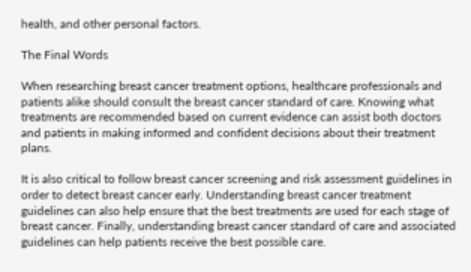health, and other personal factors.

The Final Words

When researching breast cancer treatment options, healthcare professionals and patients alike should consult the breast cancer standard of care. Knowing what treatments are recommended based on current evidence can assist both doctors and patients in making informed and confident decisions about their treatment plans.

It is also critical to follow breast cancer screening and risk assessment guidelines in order to detect breast cancer early. Understanding breast cancer treatment guidelines can also help ensure that the best treatments are used for each stage of breast cancer. Finally, understanding breast cancer standard of care and associated guidelines can help patients receive the best possible care.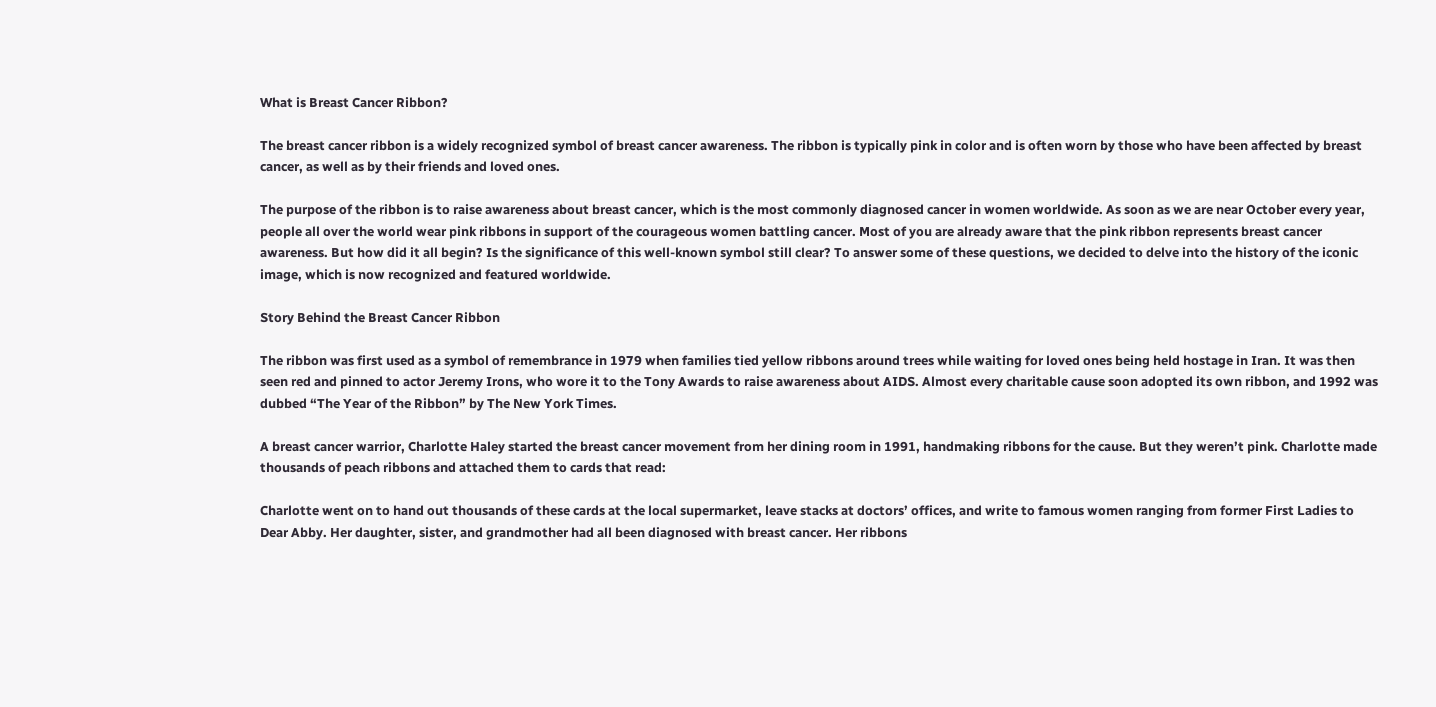What is Breast Cancer Ribbon?

The breast cancer ribbon is a widely recognized symbol of breast cancer awareness. The ribbon is typically pink in color and is often worn by those who have been affected by breast cancer, as well as by their friends and loved ones.

The purpose of the ribbon is to raise awareness about breast cancer, which is the most commonly diagnosed cancer in women worldwide. As soon as we are near October every year, people all over the world wear pink ribbons in support of the courageous women battling cancer. Most of you are already aware that the pink ribbon represents breast cancer awareness. But how did it all begin? Is the significance of this well-known symbol still clear? To answer some of these questions, we decided to delve into the history of the iconic image, which is now recognized and featured worldwide.

Story Behind the Breast Cancer Ribbon

The ribbon was first used as a symbol of remembrance in 1979 when families tied yellow ribbons around trees while waiting for loved ones being held hostage in Iran. It was then seen red and pinned to actor Jeremy Irons, who wore it to the Tony Awards to raise awareness about AIDS. Almost every charitable cause soon adopted its own ribbon, and 1992 was dubbed “The Year of the Ribbon” by The New York Times.

A breast cancer warrior, Charlotte Haley started the breast cancer movement from her dining room in 1991, handmaking ribbons for the cause. But they weren’t pink. Charlotte made thousands of peach ribbons and attached them to cards that read:

Charlotte went on to hand out thousands of these cards at the local supermarket, leave stacks at doctors’ offices, and write to famous women ranging from former First Ladies to Dear Abby. Her daughter, sister, and grandmother had all been diagnosed with breast cancer. Her ribbons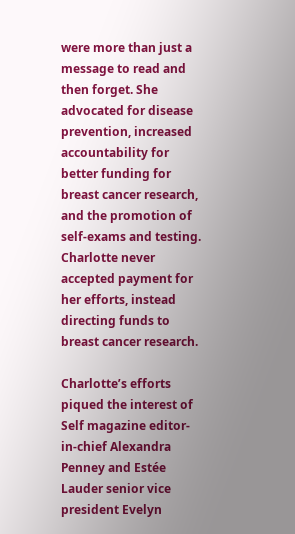were more than just a message to read and then forget. She advocated for disease prevention, increased accountability for better funding for breast cancer research, and the promotion of self-exams and testing. Charlotte never accepted payment for her efforts, instead directing funds to breast cancer research.

Charlotte’s efforts piqued the interest of Self magazine editor-in-chief Alexandra Penney and Estée Lauder senior vice president Evelyn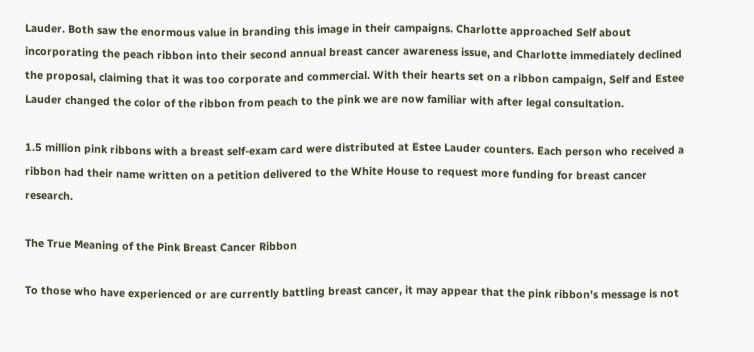Lauder. Both saw the enormous value in branding this image in their campaigns. Charlotte approached Self about incorporating the peach ribbon into their second annual breast cancer awareness issue, and Charlotte immediately declined the proposal, claiming that it was too corporate and commercial. With their hearts set on a ribbon campaign, Self and Estee Lauder changed the color of the ribbon from peach to the pink we are now familiar with after legal consultation.

1.5 million pink ribbons with a breast self-exam card were distributed at Estee Lauder counters. Each person who received a ribbon had their name written on a petition delivered to the White House to request more funding for breast cancer research.

The True Meaning of the Pink Breast Cancer Ribbon

To those who have experienced or are currently battling breast cancer, it may appear that the pink ribbon’s message is not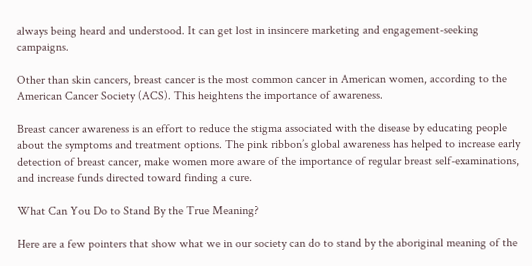always being heard and understood. It can get lost in insincere marketing and engagement-seeking campaigns.

Other than skin cancers, breast cancer is the most common cancer in American women, according to the American Cancer Society (ACS). This heightens the importance of awareness.

Breast cancer awareness is an effort to reduce the stigma associated with the disease by educating people about the symptoms and treatment options. The pink ribbon’s global awareness has helped to increase early detection of breast cancer, make women more aware of the importance of regular breast self-examinations, and increase funds directed toward finding a cure.

What Can You Do to Stand By the True Meaning?

Here are a few pointers that show what we in our society can do to stand by the aboriginal meaning of the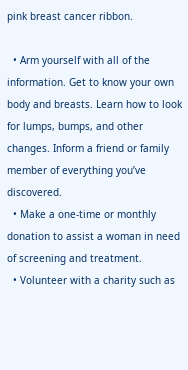pink breast cancer ribbon.

  • Arm yourself with all of the information. Get to know your own body and breasts. Learn how to look for lumps, bumps, and other changes. Inform a friend or family member of everything you’ve discovered.
  • Make a one-time or monthly donation to assist a woman in need of screening and treatment.
  • Volunteer with a charity such as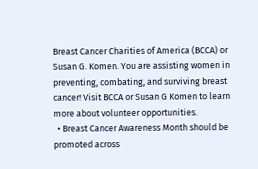Breast Cancer Charities of America (BCCA) or Susan G. Komen. You are assisting women in preventing, combating, and surviving breast cancer! Visit BCCA or Susan G Komen to learn more about volunteer opportunities.
  • Breast Cancer Awareness Month should be promoted across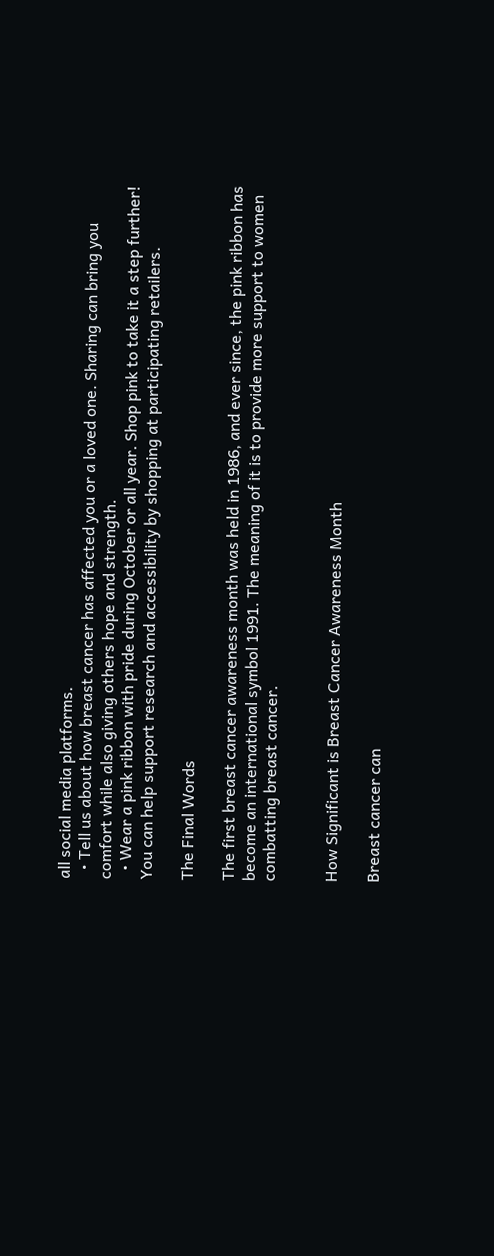all social media platforms.
  • Tell us about how breast cancer has affected you or a loved one. Sharing can bring you comfort while also giving others hope and strength.
  • Wear a pink ribbon with pride during October or all year. Shop pink to take it a step further! You can help support research and accessibility by shopping at participating retailers.

The Final Words

The first breast cancer awareness month was held in 1986, and ever since, the pink ribbon has become an international symbol 1991. The meaning of it is to provide more support to women combatting breast cancer.


How Significant is Breast Cancer Awareness Month

Breast cancer can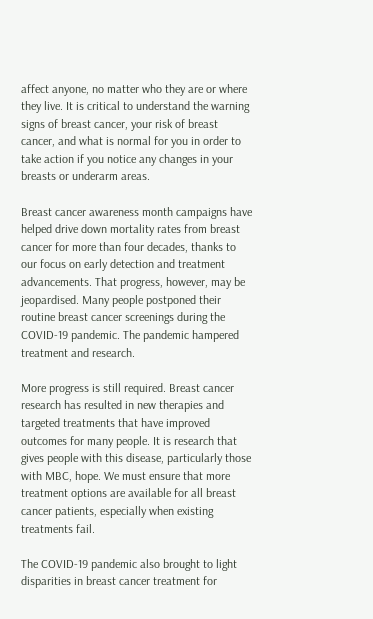affect anyone, no matter who they are or where they live. It is critical to understand the warning signs of breast cancer, your risk of breast cancer, and what is normal for you in order to take action if you notice any changes in your breasts or underarm areas.

Breast cancer awareness month campaigns have helped drive down mortality rates from breast cancer for more than four decades, thanks to our focus on early detection and treatment advancements. That progress, however, may be jeopardised. Many people postponed their routine breast cancer screenings during the COVID-19 pandemic. The pandemic hampered treatment and research.

More progress is still required. Breast cancer research has resulted in new therapies and targeted treatments that have improved outcomes for many people. It is research that gives people with this disease, particularly those with MBC, hope. We must ensure that more treatment options are available for all breast cancer patients, especially when existing treatments fail.

The COVID-19 pandemic also brought to light disparities in breast cancer treatment for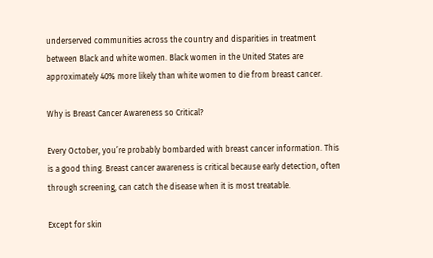underserved communities across the country and disparities in treatment between Black and white women. Black women in the United States are approximately 40% more likely than white women to die from breast cancer.

Why is Breast Cancer Awareness so Critical?

Every October, you’re probably bombarded with breast cancer information. This is a good thing. Breast cancer awareness is critical because early detection, often through screening, can catch the disease when it is most treatable.

Except for skin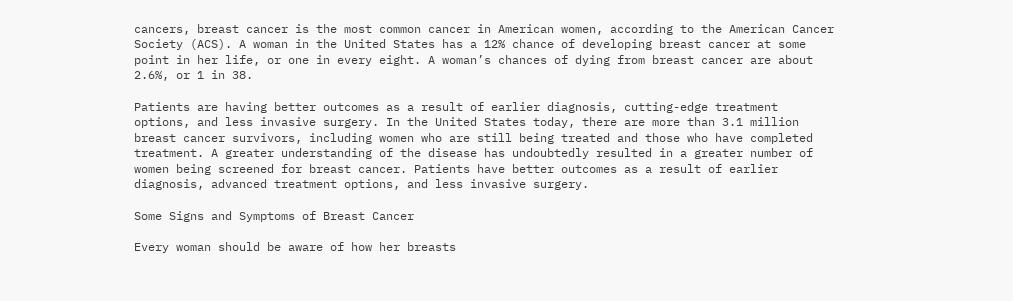cancers, breast cancer is the most common cancer in American women, according to the American Cancer Society (ACS). A woman in the United States has a 12% chance of developing breast cancer at some point in her life, or one in every eight. A woman’s chances of dying from breast cancer are about 2.6%, or 1 in 38.

Patients are having better outcomes as a result of earlier diagnosis, cutting-edge treatment options, and less invasive surgery. In the United States today, there are more than 3.1 million breast cancer survivors, including women who are still being treated and those who have completed treatment. A greater understanding of the disease has undoubtedly resulted in a greater number of women being screened for breast cancer. Patients have better outcomes as a result of earlier diagnosis, advanced treatment options, and less invasive surgery.

Some Signs and Symptoms of Breast Cancer

Every woman should be aware of how her breasts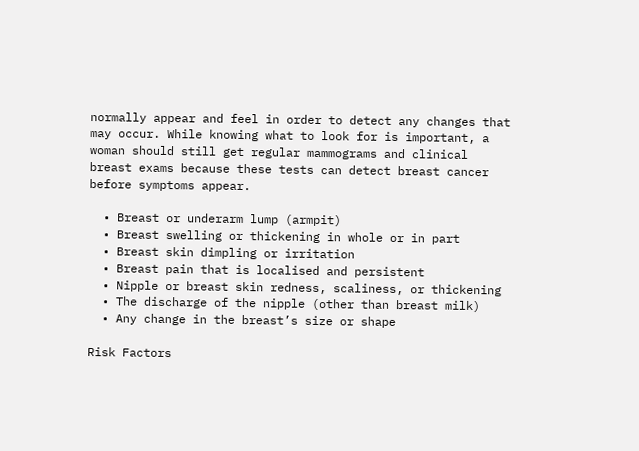normally appear and feel in order to detect any changes that may occur. While knowing what to look for is important, a woman should still get regular mammograms and clinical breast exams because these tests can detect breast cancer before symptoms appear.

  • Breast or underarm lump (armpit)
  • Breast swelling or thickening in whole or in part
  • Breast skin dimpling or irritation
  • Breast pain that is localised and persistent
  • Nipple or breast skin redness, scaliness, or thickening
  • The discharge of the nipple (other than breast milk)
  • Any change in the breast’s size or shape

Risk Factors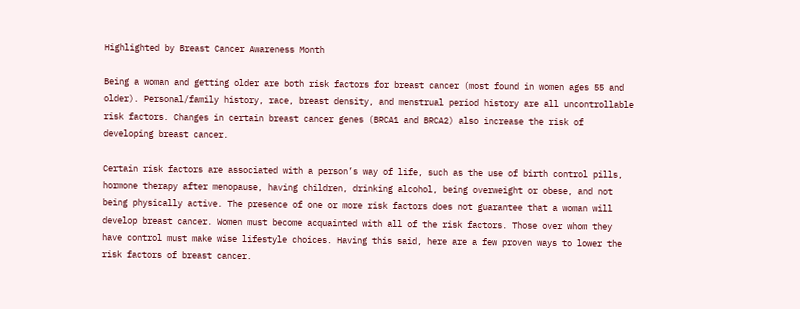Highlighted by Breast Cancer Awareness Month

Being a woman and getting older are both risk factors for breast cancer (most found in women ages 55 and older). Personal/family history, race, breast density, and menstrual period history are all uncontrollable risk factors. Changes in certain breast cancer genes (BRCA1 and BRCA2) also increase the risk of developing breast cancer.

Certain risk factors are associated with a person’s way of life, such as the use of birth control pills, hormone therapy after menopause, having children, drinking alcohol, being overweight or obese, and not being physically active. The presence of one or more risk factors does not guarantee that a woman will develop breast cancer. Women must become acquainted with all of the risk factors. Those over whom they have control must make wise lifestyle choices. Having this said, here are a few proven ways to lower the risk factors of breast cancer.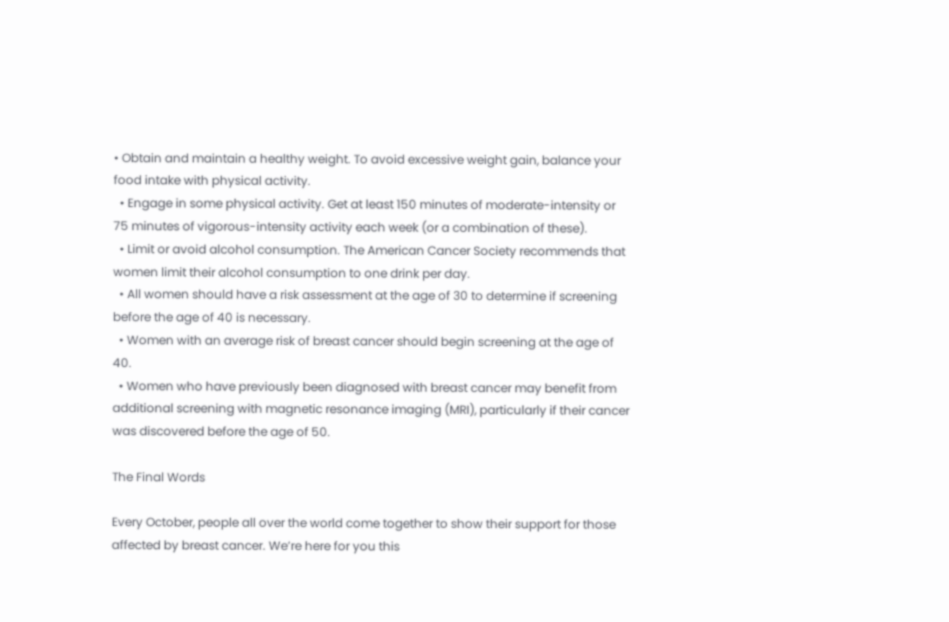• Obtain and maintain a healthy weight. To avoid excessive weight gain, balance your food intake with physical activity.
  • Engage in some physical activity. Get at least 150 minutes of moderate-intensity or 75 minutes of vigorous-intensity activity each week (or a combination of these).
  • Limit or avoid alcohol consumption. The American Cancer Society recommends that women limit their alcohol consumption to one drink per day.
  • All women should have a risk assessment at the age of 30 to determine if screening before the age of 40 is necessary.
  • Women with an average risk of breast cancer should begin screening at the age of 40.
  • Women who have previously been diagnosed with breast cancer may benefit from additional screening with magnetic resonance imaging (MRI), particularly if their cancer was discovered before the age of 50.

The Final Words

Every October, people all over the world come together to show their support for those affected by breast cancer. We’re here for you this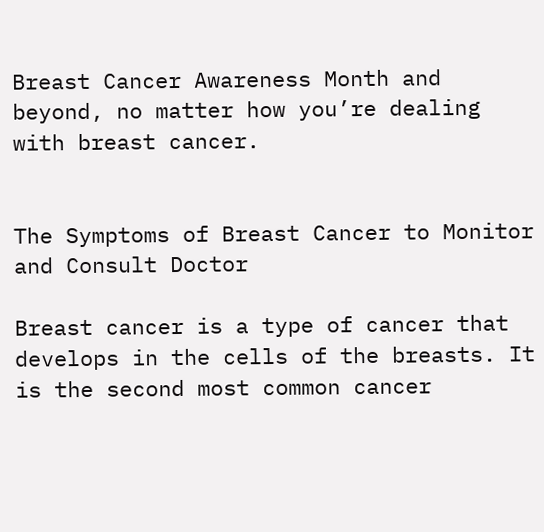Breast Cancer Awareness Month and beyond, no matter how you’re dealing with breast cancer.


The Symptoms of Breast Cancer to Monitor and Consult Doctor

Breast cancer is a type of cancer that develops in the cells of the breasts. It is the second most common cancer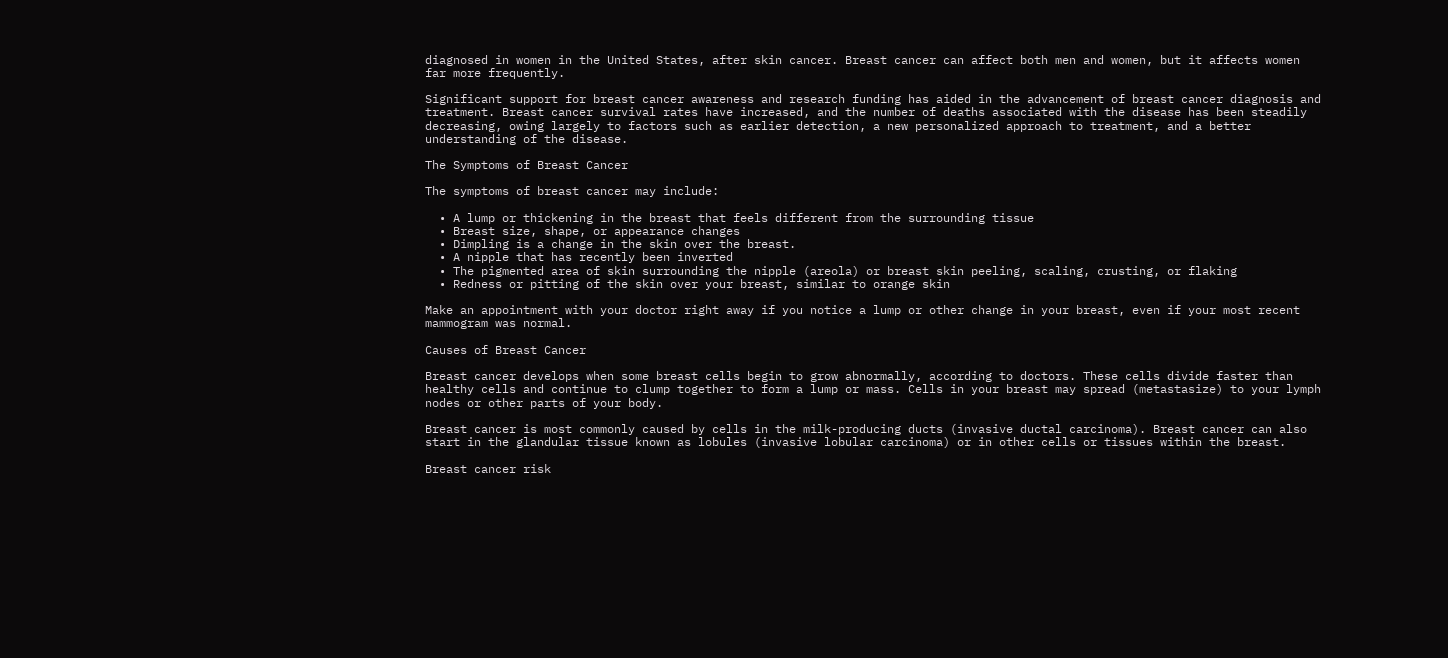diagnosed in women in the United States, after skin cancer. Breast cancer can affect both men and women, but it affects women far more frequently.

Significant support for breast cancer awareness and research funding has aided in the advancement of breast cancer diagnosis and treatment. Breast cancer survival rates have increased, and the number of deaths associated with the disease has been steadily decreasing, owing largely to factors such as earlier detection, a new personalized approach to treatment, and a better understanding of the disease.

The Symptoms of Breast Cancer

The symptoms of breast cancer may include:

  • A lump or thickening in the breast that feels different from the surrounding tissue
  • Breast size, shape, or appearance changes
  • Dimpling is a change in the skin over the breast.
  • A nipple that has recently been inverted
  • The pigmented area of skin surrounding the nipple (areola) or breast skin peeling, scaling, crusting, or flaking
  • Redness or pitting of the skin over your breast, similar to orange skin

Make an appointment with your doctor right away if you notice a lump or other change in your breast, even if your most recent mammogram was normal.

Causes of Breast Cancer

Breast cancer develops when some breast cells begin to grow abnormally, according to doctors. These cells divide faster than healthy cells and continue to clump together to form a lump or mass. Cells in your breast may spread (metastasize) to your lymph nodes or other parts of your body.

Breast cancer is most commonly caused by cells in the milk-producing ducts (invasive ductal carcinoma). Breast cancer can also start in the glandular tissue known as lobules (invasive lobular carcinoma) or in other cells or tissues within the breast.

Breast cancer risk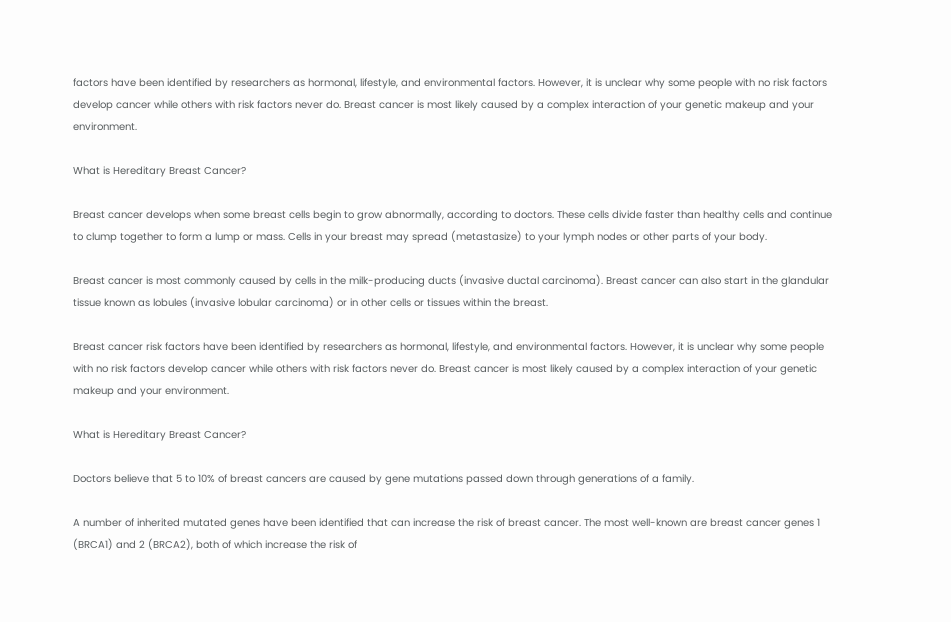factors have been identified by researchers as hormonal, lifestyle, and environmental factors. However, it is unclear why some people with no risk factors develop cancer while others with risk factors never do. Breast cancer is most likely caused by a complex interaction of your genetic makeup and your environment.

What is Hereditary Breast Cancer?

Breast cancer develops when some breast cells begin to grow abnormally, according to doctors. These cells divide faster than healthy cells and continue to clump together to form a lump or mass. Cells in your breast may spread (metastasize) to your lymph nodes or other parts of your body.

Breast cancer is most commonly caused by cells in the milk-producing ducts (invasive ductal carcinoma). Breast cancer can also start in the glandular tissue known as lobules (invasive lobular carcinoma) or in other cells or tissues within the breast.

Breast cancer risk factors have been identified by researchers as hormonal, lifestyle, and environmental factors. However, it is unclear why some people with no risk factors develop cancer while others with risk factors never do. Breast cancer is most likely caused by a complex interaction of your genetic makeup and your environment.

What is Hereditary Breast Cancer?

Doctors believe that 5 to 10% of breast cancers are caused by gene mutations passed down through generations of a family.

A number of inherited mutated genes have been identified that can increase the risk of breast cancer. The most well-known are breast cancer genes 1 (BRCA1) and 2 (BRCA2), both of which increase the risk of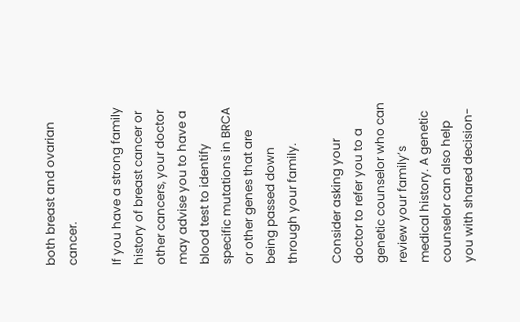both breast and ovarian cancer.

If you have a strong family history of breast cancer or other cancers, your doctor may advise you to have a blood test to identify specific mutations in BRCA or other genes that are being passed down through your family.

Consider asking your doctor to refer you to a genetic counselor who can review your family’s medical history. A genetic counselor can also help you with shared decision-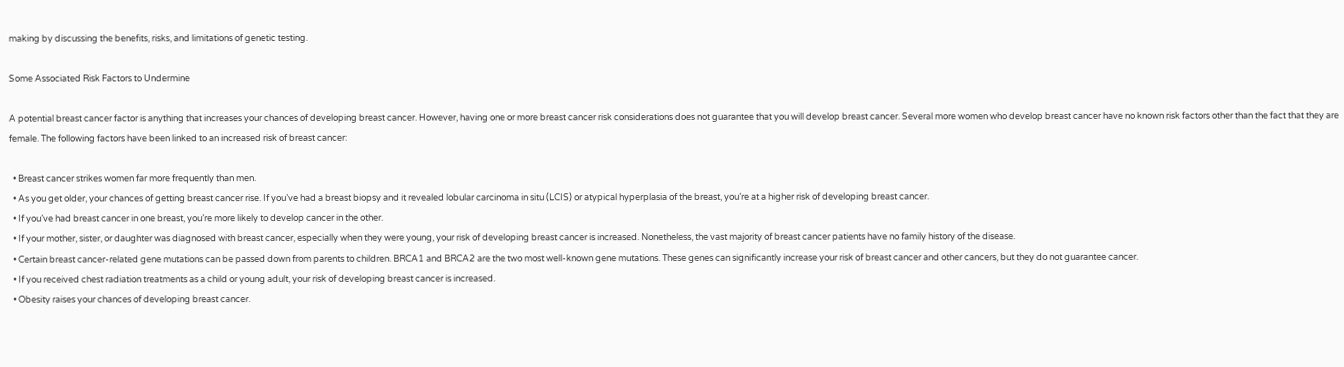making by discussing the benefits, risks, and limitations of genetic testing.

Some Associated Risk Factors to Undermine

A potential breast cancer factor is anything that increases your chances of developing breast cancer. However, having one or more breast cancer risk considerations does not guarantee that you will develop breast cancer. Several more women who develop breast cancer have no known risk factors other than the fact that they are female. The following factors have been linked to an increased risk of breast cancer:

  • Breast cancer strikes women far more frequently than men.
  • As you get older, your chances of getting breast cancer rise. If you’ve had a breast biopsy and it revealed lobular carcinoma in situ (LCIS) or atypical hyperplasia of the breast, you’re at a higher risk of developing breast cancer.
  • If you’ve had breast cancer in one breast, you’re more likely to develop cancer in the other.
  • If your mother, sister, or daughter was diagnosed with breast cancer, especially when they were young, your risk of developing breast cancer is increased. Nonetheless, the vast majority of breast cancer patients have no family history of the disease.
  • Certain breast cancer-related gene mutations can be passed down from parents to children. BRCA1 and BRCA2 are the two most well-known gene mutations. These genes can significantly increase your risk of breast cancer and other cancers, but they do not guarantee cancer.
  • If you received chest radiation treatments as a child or young adult, your risk of developing breast cancer is increased.
  • Obesity raises your chances of developing breast cancer.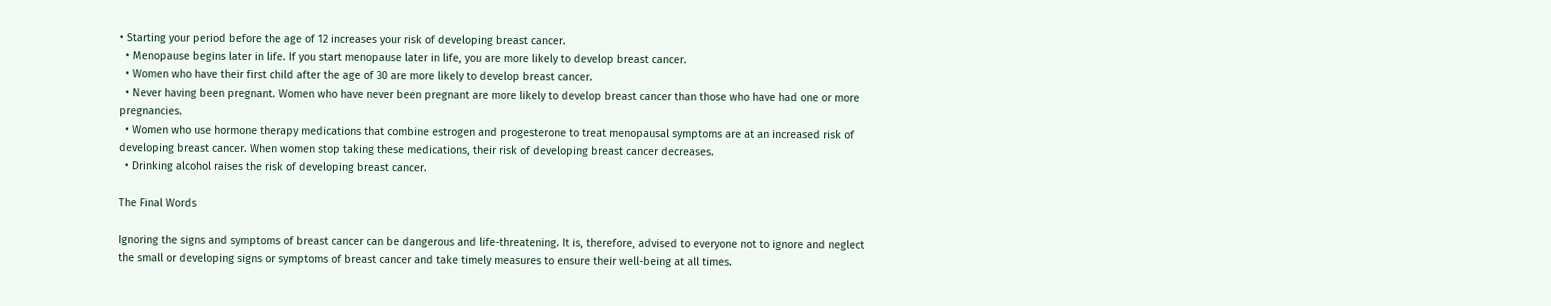• Starting your period before the age of 12 increases your risk of developing breast cancer.
  • Menopause begins later in life. If you start menopause later in life, you are more likely to develop breast cancer.
  • Women who have their first child after the age of 30 are more likely to develop breast cancer.
  • Never having been pregnant. Women who have never been pregnant are more likely to develop breast cancer than those who have had one or more pregnancies.
  • Women who use hormone therapy medications that combine estrogen and progesterone to treat menopausal symptoms are at an increased risk of developing breast cancer. When women stop taking these medications, their risk of developing breast cancer decreases.
  • Drinking alcohol raises the risk of developing breast cancer.

The Final Words

Ignoring the signs and symptoms of breast cancer can be dangerous and life-threatening. It is, therefore, advised to everyone not to ignore and neglect the small or developing signs or symptoms of breast cancer and take timely measures to ensure their well-being at all times.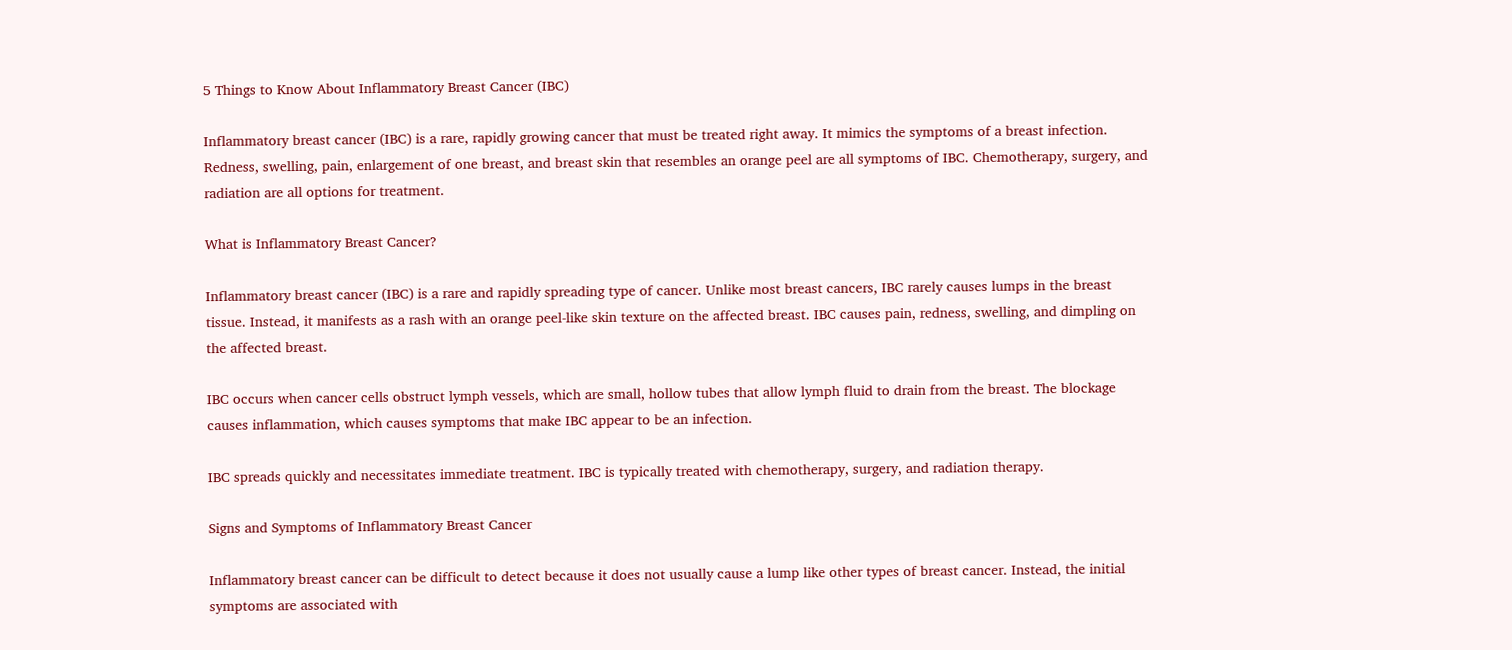5 Things to Know About Inflammatory Breast Cancer (IBC)

Inflammatory breast cancer (IBC) is a rare, rapidly growing cancer that must be treated right away. It mimics the symptoms of a breast infection. Redness, swelling, pain, enlargement of one breast, and breast skin that resembles an orange peel are all symptoms of IBC. Chemotherapy, surgery, and radiation are all options for treatment.

What is Inflammatory Breast Cancer?

Inflammatory breast cancer (IBC) is a rare and rapidly spreading type of cancer. Unlike most breast cancers, IBC rarely causes lumps in the breast tissue. Instead, it manifests as a rash with an orange peel-like skin texture on the affected breast. IBC causes pain, redness, swelling, and dimpling on the affected breast.

IBC occurs when cancer cells obstruct lymph vessels, which are small, hollow tubes that allow lymph fluid to drain from the breast. The blockage causes inflammation, which causes symptoms that make IBC appear to be an infection.

IBC spreads quickly and necessitates immediate treatment. IBC is typically treated with chemotherapy, surgery, and radiation therapy.

Signs and Symptoms of Inflammatory Breast Cancer

Inflammatory breast cancer can be difficult to detect because it does not usually cause a lump like other types of breast cancer. Instead, the initial symptoms are associated with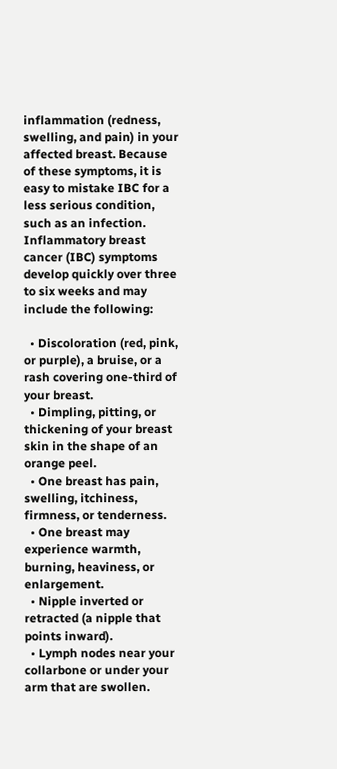inflammation (redness, swelling, and pain) in your affected breast. Because of these symptoms, it is easy to mistake IBC for a less serious condition, such as an infection. Inflammatory breast cancer (IBC) symptoms develop quickly over three to six weeks and may include the following:

  • Discoloration (red, pink, or purple), a bruise, or a rash covering one-third of your breast.
  • Dimpling, pitting, or thickening of your breast skin in the shape of an orange peel.
  • One breast has pain, swelling, itchiness, firmness, or tenderness.
  • One breast may experience warmth, burning, heaviness, or enlargement.
  • Nipple inverted or retracted (a nipple that points inward).
  • Lymph nodes near your collarbone or under your arm that are swollen.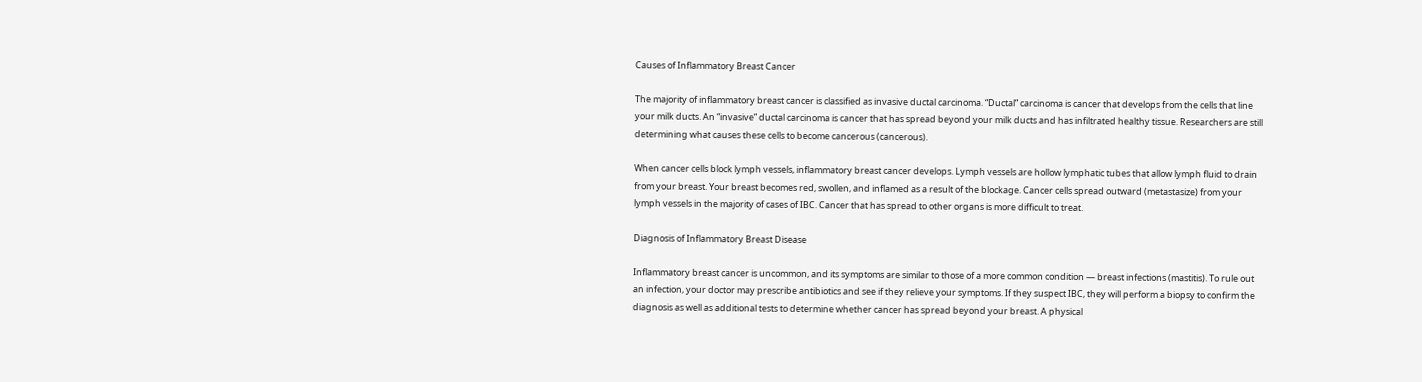Causes of Inflammatory Breast Cancer

The majority of inflammatory breast cancer is classified as invasive ductal carcinoma. “Ductal” carcinoma is cancer that develops from the cells that line your milk ducts. An “invasive” ductal carcinoma is cancer that has spread beyond your milk ducts and has infiltrated healthy tissue. Researchers are still determining what causes these cells to become cancerous (cancerous).

When cancer cells block lymph vessels, inflammatory breast cancer develops. Lymph vessels are hollow lymphatic tubes that allow lymph fluid to drain from your breast. Your breast becomes red, swollen, and inflamed as a result of the blockage. Cancer cells spread outward (metastasize) from your lymph vessels in the majority of cases of IBC. Cancer that has spread to other organs is more difficult to treat.

Diagnosis of Inflammatory Breast Disease

Inflammatory breast cancer is uncommon, and its symptoms are similar to those of a more common condition — breast infections (mastitis). To rule out an infection, your doctor may prescribe antibiotics and see if they relieve your symptoms. If they suspect IBC, they will perform a biopsy to confirm the diagnosis as well as additional tests to determine whether cancer has spread beyond your breast. A physical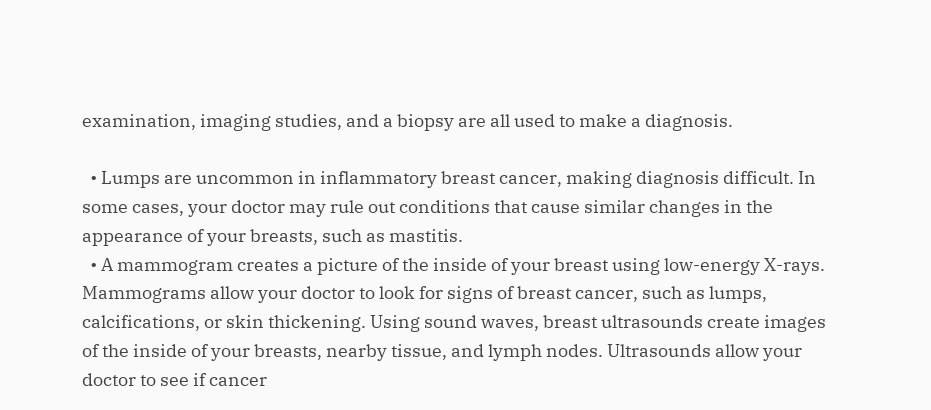examination, imaging studies, and a biopsy are all used to make a diagnosis.

  • Lumps are uncommon in inflammatory breast cancer, making diagnosis difficult. In some cases, your doctor may rule out conditions that cause similar changes in the appearance of your breasts, such as mastitis.
  • A mammogram creates a picture of the inside of your breast using low-energy X-rays. Mammograms allow your doctor to look for signs of breast cancer, such as lumps, calcifications, or skin thickening. Using sound waves, breast ultrasounds create images of the inside of your breasts, nearby tissue, and lymph nodes. Ultrasounds allow your doctor to see if cancer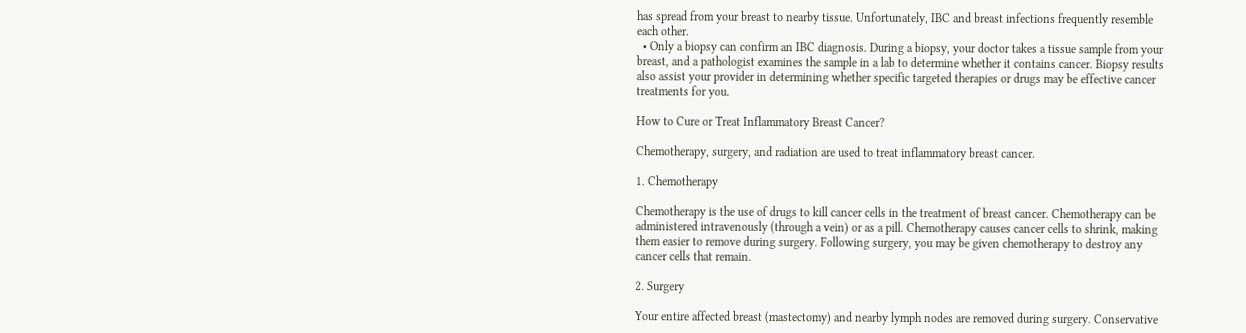has spread from your breast to nearby tissue. Unfortunately, IBC and breast infections frequently resemble each other.
  • Only a biopsy can confirm an IBC diagnosis. During a biopsy, your doctor takes a tissue sample from your breast, and a pathologist examines the sample in a lab to determine whether it contains cancer. Biopsy results also assist your provider in determining whether specific targeted therapies or drugs may be effective cancer treatments for you.

How to Cure or Treat Inflammatory Breast Cancer?

Chemotherapy, surgery, and radiation are used to treat inflammatory breast cancer.

1. Chemotherapy

Chemotherapy is the use of drugs to kill cancer cells in the treatment of breast cancer. Chemotherapy can be administered intravenously (through a vein) or as a pill. Chemotherapy causes cancer cells to shrink, making them easier to remove during surgery. Following surgery, you may be given chemotherapy to destroy any cancer cells that remain.

2. Surgery

Your entire affected breast (mastectomy) and nearby lymph nodes are removed during surgery. Conservative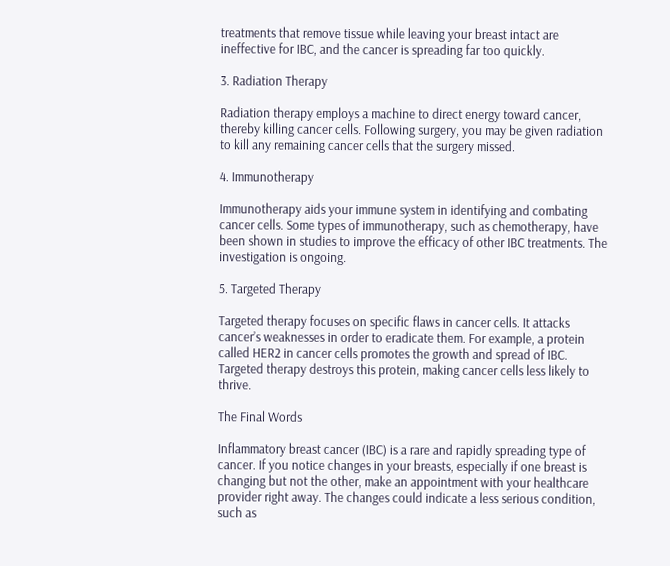treatments that remove tissue while leaving your breast intact are ineffective for IBC, and the cancer is spreading far too quickly.

3. Radiation Therapy

Radiation therapy employs a machine to direct energy toward cancer, thereby killing cancer cells. Following surgery, you may be given radiation to kill any remaining cancer cells that the surgery missed.

4. Immunotherapy

Immunotherapy aids your immune system in identifying and combating cancer cells. Some types of immunotherapy, such as chemotherapy, have been shown in studies to improve the efficacy of other IBC treatments. The investigation is ongoing.

5. Targeted Therapy

Targeted therapy focuses on specific flaws in cancer cells. It attacks cancer’s weaknesses in order to eradicate them. For example, a protein called HER2 in cancer cells promotes the growth and spread of IBC. Targeted therapy destroys this protein, making cancer cells less likely to thrive.

The Final Words

Inflammatory breast cancer (IBC) is a rare and rapidly spreading type of cancer. If you notice changes in your breasts, especially if one breast is changing but not the other, make an appointment with your healthcare provider right away. The changes could indicate a less serious condition, such as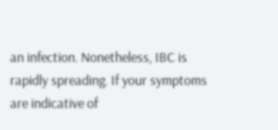an infection. Nonetheless, IBC is rapidly spreading. If your symptoms are indicative of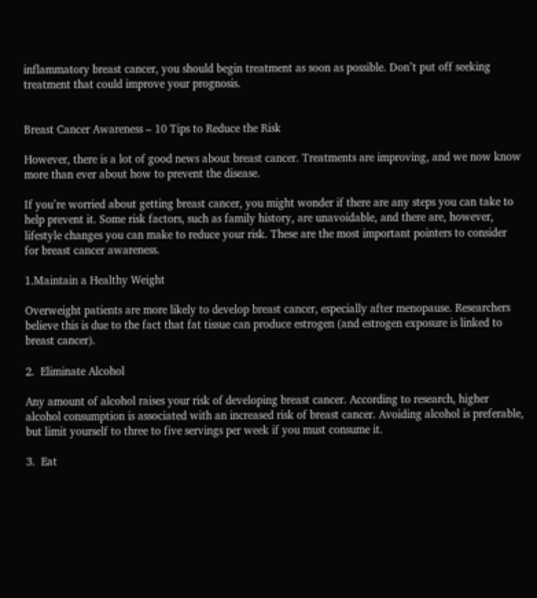inflammatory breast cancer, you should begin treatment as soon as possible. Don’t put off seeking treatment that could improve your prognosis.


Breast Cancer Awareness – 10 Tips to Reduce the Risk

However, there is a lot of good news about breast cancer. Treatments are improving, and we now know more than ever about how to prevent the disease.

If you’re worried about getting breast cancer, you might wonder if there are any steps you can take to help prevent it. Some risk factors, such as family history, are unavoidable, and there are, however, lifestyle changes you can make to reduce your risk. These are the most important pointers to consider for breast cancer awareness.

1.Maintain a Healthy Weight

Overweight patients are more likely to develop breast cancer, especially after menopause. Researchers believe this is due to the fact that fat tissue can produce estrogen (and estrogen exposure is linked to breast cancer).

2.  Eliminate Alcohol

Any amount of alcohol raises your risk of developing breast cancer. According to research, higher alcohol consumption is associated with an increased risk of breast cancer. Avoiding alcohol is preferable, but limit yourself to three to five servings per week if you must consume it.

3.  Eat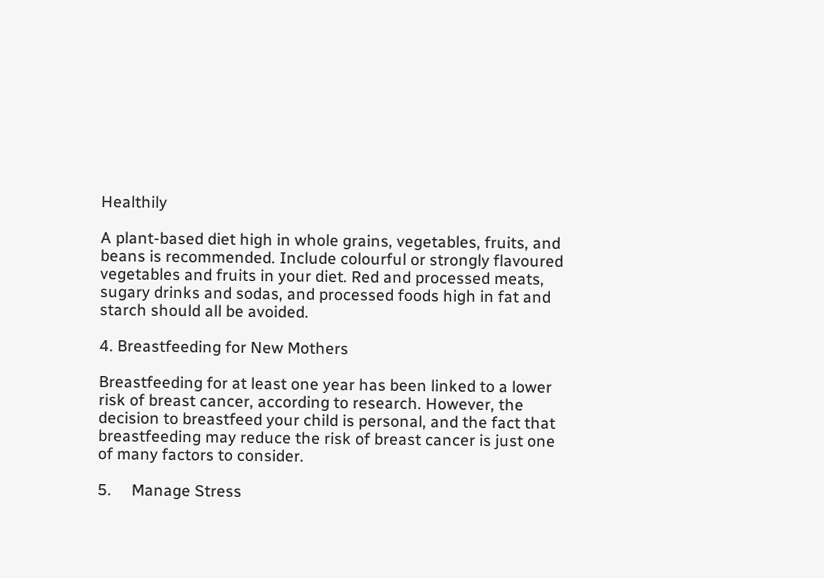Healthily

A plant-based diet high in whole grains, vegetables, fruits, and beans is recommended. Include colourful or strongly flavoured vegetables and fruits in your diet. Red and processed meats, sugary drinks and sodas, and processed foods high in fat and starch should all be avoided.

4. Breastfeeding for New Mothers

Breastfeeding for at least one year has been linked to a lower risk of breast cancer, according to research. However, the decision to breastfeed your child is personal, and the fact that breastfeeding may reduce the risk of breast cancer is just one of many factors to consider.

5.     Manage Stress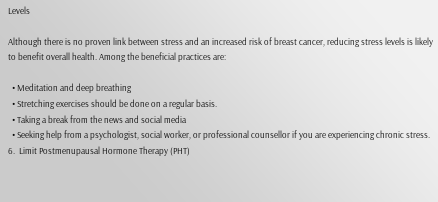Levels

Although there is no proven link between stress and an increased risk of breast cancer, reducing stress levels is likely to benefit overall health. Among the beneficial practices are:

  • Meditation and deep breathing
  • Stretching exercises should be done on a regular basis.
  • Taking a break from the news and social media
  • Seeking help from a psychologist, social worker, or professional counsellor if you are experiencing chronic stress.
6.  Limit Postmenupausal Hormone Therapy (PHT)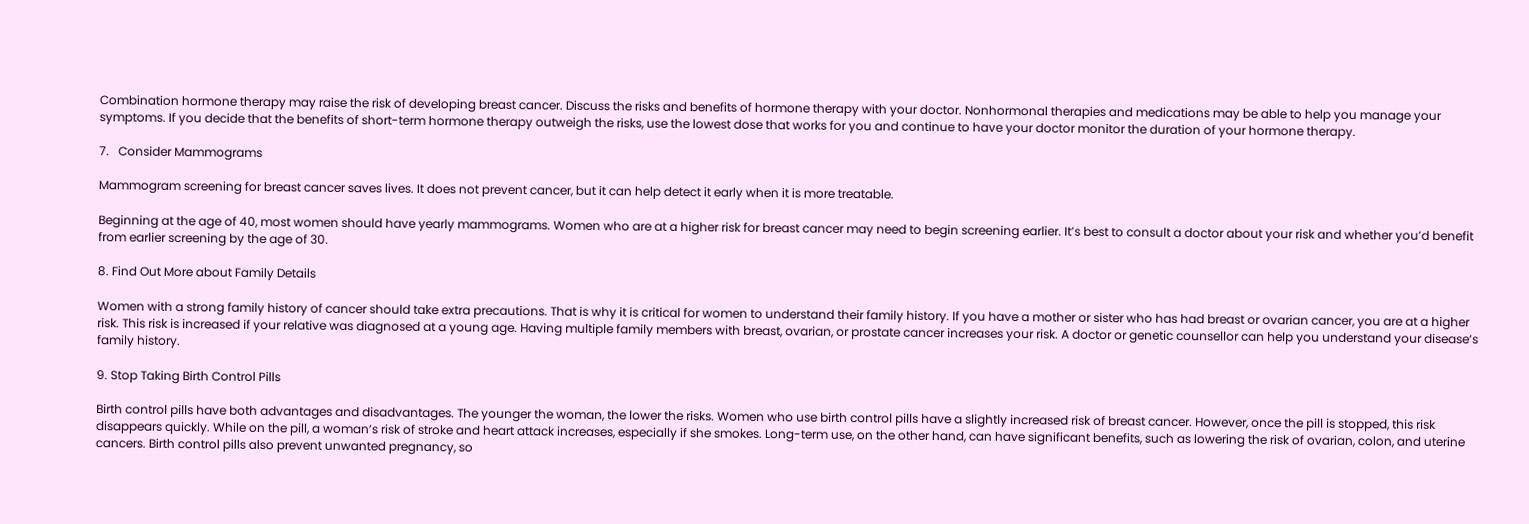Combination hormone therapy may raise the risk of developing breast cancer. Discuss the risks and benefits of hormone therapy with your doctor. Nonhormonal therapies and medications may be able to help you manage your symptoms. If you decide that the benefits of short-term hormone therapy outweigh the risks, use the lowest dose that works for you and continue to have your doctor monitor the duration of your hormone therapy.

7.   Consider Mammograms

Mammogram screening for breast cancer saves lives. It does not prevent cancer, but it can help detect it early when it is more treatable.

Beginning at the age of 40, most women should have yearly mammograms. Women who are at a higher risk for breast cancer may need to begin screening earlier. It’s best to consult a doctor about your risk and whether you’d benefit from earlier screening by the age of 30.

8. Find Out More about Family Details

Women with a strong family history of cancer should take extra precautions. That is why it is critical for women to understand their family history. If you have a mother or sister who has had breast or ovarian cancer, you are at a higher risk. This risk is increased if your relative was diagnosed at a young age. Having multiple family members with breast, ovarian, or prostate cancer increases your risk. A doctor or genetic counsellor can help you understand your disease’s family history.

9. Stop Taking Birth Control Pills

Birth control pills have both advantages and disadvantages. The younger the woman, the lower the risks. Women who use birth control pills have a slightly increased risk of breast cancer. However, once the pill is stopped, this risk disappears quickly. While on the pill, a woman’s risk of stroke and heart attack increases, especially if she smokes. Long-term use, on the other hand, can have significant benefits, such as lowering the risk of ovarian, colon, and uterine cancers. Birth control pills also prevent unwanted pregnancy, so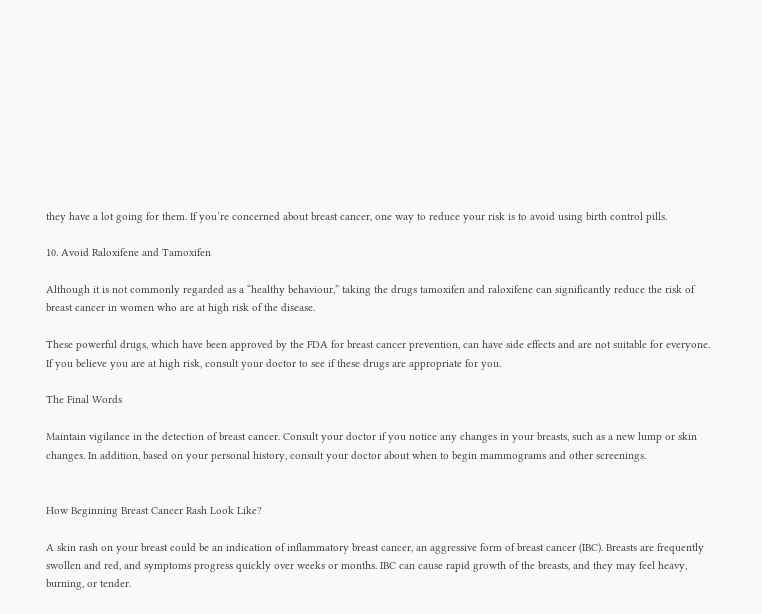they have a lot going for them. If you’re concerned about breast cancer, one way to reduce your risk is to avoid using birth control pills.

10. Avoid Raloxifene and Tamoxifen

Although it is not commonly regarded as a “healthy behaviour,” taking the drugs tamoxifen and raloxifene can significantly reduce the risk of breast cancer in women who are at high risk of the disease.

These powerful drugs, which have been approved by the FDA for breast cancer prevention, can have side effects and are not suitable for everyone. If you believe you are at high risk, consult your doctor to see if these drugs are appropriate for you.

The Final Words

Maintain vigilance in the detection of breast cancer. Consult your doctor if you notice any changes in your breasts, such as a new lump or skin changes. In addition, based on your personal history, consult your doctor about when to begin mammograms and other screenings.


How Beginning Breast Cancer Rash Look Like?

A skin rash on your breast could be an indication of inflammatory breast cancer, an aggressive form of breast cancer (IBC). Breasts are frequently swollen and red, and symptoms progress quickly over weeks or months. IBC can cause rapid growth of the breasts, and they may feel heavy, burning, or tender.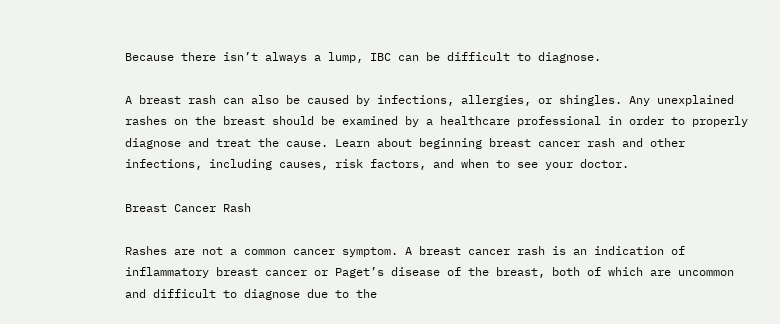Because there isn’t always a lump, IBC can be difficult to diagnose.

A breast rash can also be caused by infections, allergies, or shingles. Any unexplained rashes on the breast should be examined by a healthcare professional in order to properly diagnose and treat the cause. Learn about beginning breast cancer rash and other infections, including causes, risk factors, and when to see your doctor.

Breast Cancer Rash

Rashes are not a common cancer symptom. A breast cancer rash is an indication of inflammatory breast cancer or Paget’s disease of the breast, both of which are uncommon and difficult to diagnose due to the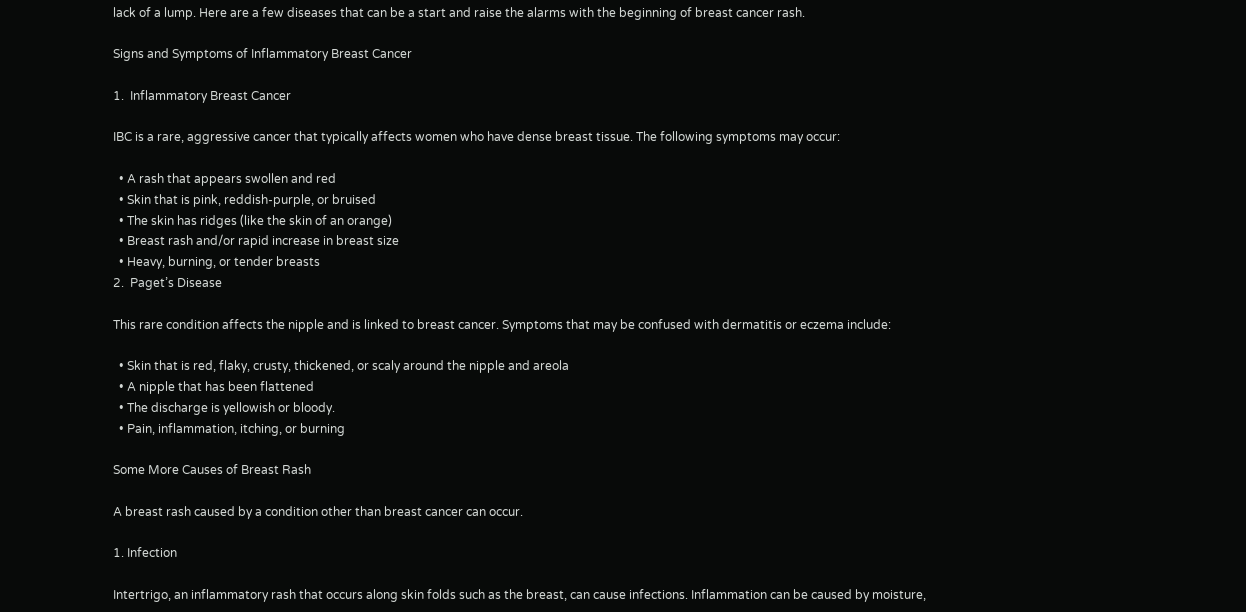lack of a lump. Here are a few diseases that can be a start and raise the alarms with the beginning of breast cancer rash.

Signs and Symptoms of Inflammatory Breast Cancer

1.  Inflammatory Breast Cancer

IBC is a rare, aggressive cancer that typically affects women who have dense breast tissue. The following symptoms may occur:

  • A rash that appears swollen and red
  • Skin that is pink, reddish-purple, or bruised
  • The skin has ridges (like the skin of an orange)
  • Breast rash and/or rapid increase in breast size
  • Heavy, burning, or tender breasts
2.  Paget’s Disease

This rare condition affects the nipple and is linked to breast cancer. Symptoms that may be confused with dermatitis or eczema include:

  • Skin that is red, flaky, crusty, thickened, or scaly around the nipple and areola
  • A nipple that has been flattened
  • The discharge is yellowish or bloody.
  • Pain, inflammation, itching, or burning

Some More Causes of Breast Rash

A breast rash caused by a condition other than breast cancer can occur.

1. Infection

Intertrigo, an inflammatory rash that occurs along skin folds such as the breast, can cause infections. Inflammation can be caused by moisture,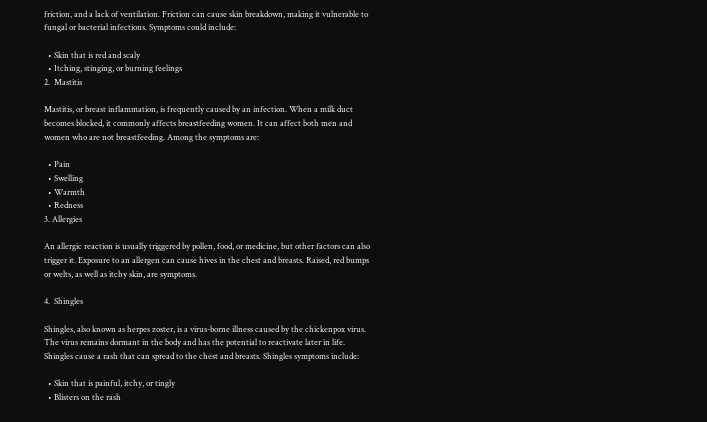friction, and a lack of ventilation. Friction can cause skin breakdown, making it vulnerable to fungal or bacterial infections. Symptoms could include:

  • Skin that is red and scaly
  • Itching, stinging, or burning feelings
2.  Mastitis

Mastitis, or breast inflammation, is frequently caused by an infection. When a milk duct becomes blocked, it commonly affects breastfeeding women. It can affect both men and women who are not breastfeeding. Among the symptoms are:

  • Pain
  • Swelling
  • Warmth
  • Redness
3. Allergies

An allergic reaction is usually triggered by pollen, food, or medicine, but other factors can also trigger it. Exposure to an allergen can cause hives in the chest and breasts. Raised, red bumps or welts, as well as itchy skin, are symptoms.

4.  Shingles

Shingles, also known as herpes zoster, is a virus-borne illness caused by the chickenpox virus. The virus remains dormant in the body and has the potential to reactivate later in life. Shingles cause a rash that can spread to the chest and breasts. Shingles symptoms include:

  • Skin that is painful, itchy, or tingly
  • Blisters on the rash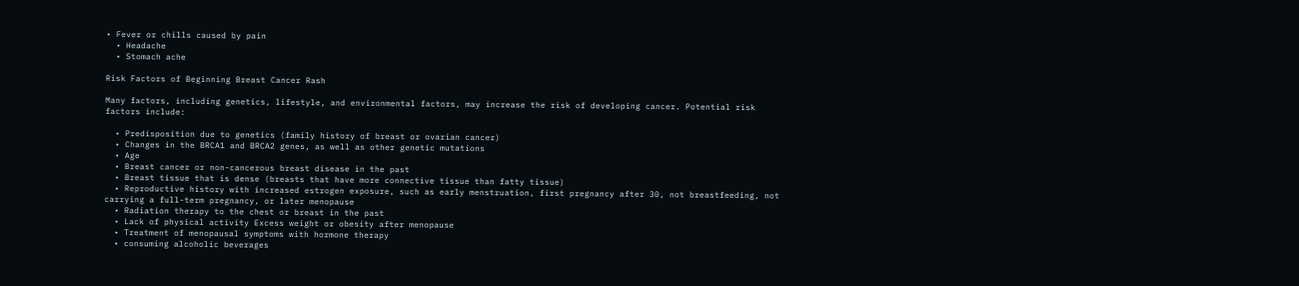• Fever or chills caused by pain
  • Headache
  • Stomach ache

Risk Factors of Beginning Breast Cancer Rash

Many factors, including genetics, lifestyle, and environmental factors, may increase the risk of developing cancer. Potential risk factors include:

  • Predisposition due to genetics (family history of breast or ovarian cancer)
  • Changes in the BRCA1 and BRCA2 genes, as well as other genetic mutations
  • Age
  • Breast cancer or non-cancerous breast disease in the past
  • Breast tissue that is dense (breasts that have more connective tissue than fatty tissue)
  • Reproductive history with increased estrogen exposure, such as early menstruation, first pregnancy after 30, not breastfeeding, not carrying a full-term pregnancy, or later menopause
  • Radiation therapy to the chest or breast in the past
  • Lack of physical activity Excess weight or obesity after menopause
  • Treatment of menopausal symptoms with hormone therapy
  • consuming alcoholic beverages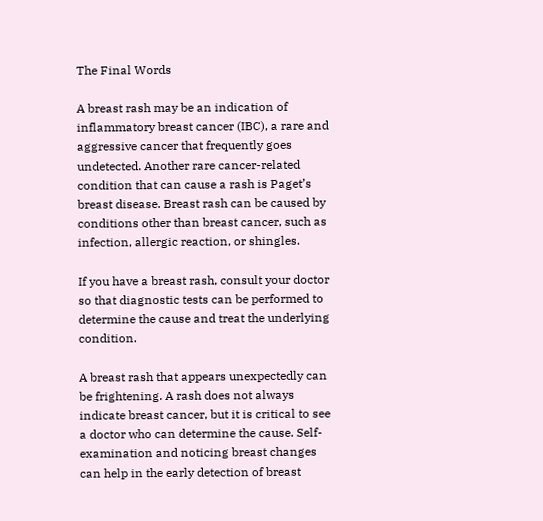The Final Words

A breast rash may be an indication of inflammatory breast cancer (IBC), a rare and aggressive cancer that frequently goes undetected. Another rare cancer-related condition that can cause a rash is Paget’s breast disease. Breast rash can be caused by conditions other than breast cancer, such as infection, allergic reaction, or shingles.

If you have a breast rash, consult your doctor so that diagnostic tests can be performed to determine the cause and treat the underlying condition.

A breast rash that appears unexpectedly can be frightening. A rash does not always indicate breast cancer, but it is critical to see a doctor who can determine the cause. Self-examination and noticing breast changes can help in the early detection of breast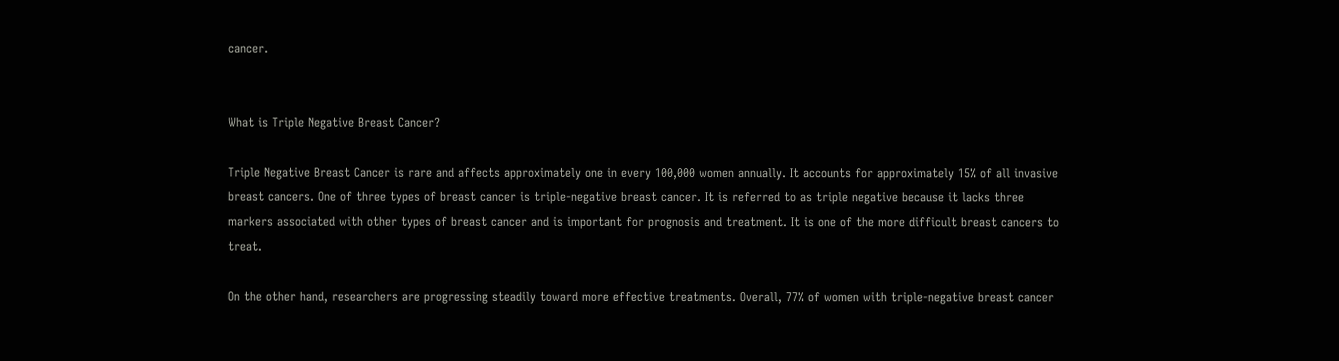cancer.


What is Triple Negative Breast Cancer?

Triple Negative Breast Cancer is rare and affects approximately one in every 100,000 women annually. It accounts for approximately 15% of all invasive breast cancers. One of three types of breast cancer is triple-negative breast cancer. It is referred to as triple negative because it lacks three markers associated with other types of breast cancer and is important for prognosis and treatment. It is one of the more difficult breast cancers to treat.

On the other hand, researchers are progressing steadily toward more effective treatments. Overall, 77% of women with triple-negative breast cancer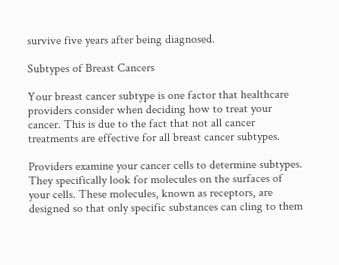survive five years after being diagnosed.

Subtypes of Breast Cancers

Your breast cancer subtype is one factor that healthcare providers consider when deciding how to treat your cancer. This is due to the fact that not all cancer treatments are effective for all breast cancer subtypes.

Providers examine your cancer cells to determine subtypes. They specifically look for molecules on the surfaces of your cells. These molecules, known as receptors, are designed so that only specific substances can cling to them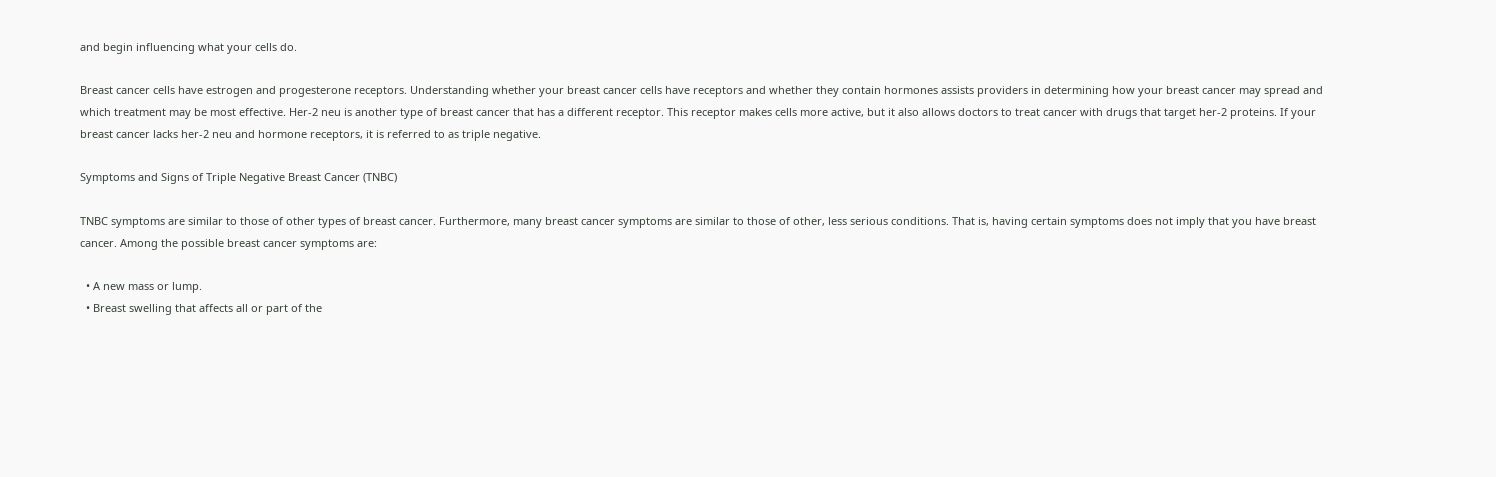and begin influencing what your cells do.

Breast cancer cells have estrogen and progesterone receptors. Understanding whether your breast cancer cells have receptors and whether they contain hormones assists providers in determining how your breast cancer may spread and which treatment may be most effective. Her-2 neu is another type of breast cancer that has a different receptor. This receptor makes cells more active, but it also allows doctors to treat cancer with drugs that target her-2 proteins. If your breast cancer lacks her-2 neu and hormone receptors, it is referred to as triple negative.

Symptoms and Signs of Triple Negative Breast Cancer (TNBC)

TNBC symptoms are similar to those of other types of breast cancer. Furthermore, many breast cancer symptoms are similar to those of other, less serious conditions. That is, having certain symptoms does not imply that you have breast cancer. Among the possible breast cancer symptoms are:

  • A new mass or lump.
  • Breast swelling that affects all or part of the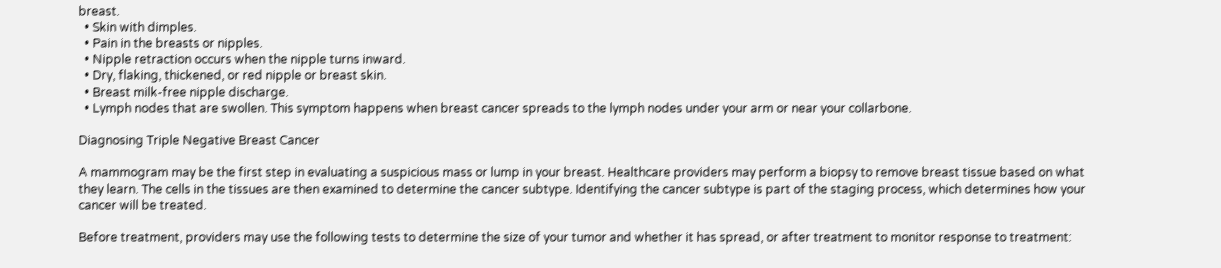breast.
  • Skin with dimples.
  • Pain in the breasts or nipples.
  • Nipple retraction occurs when the nipple turns inward.
  • Dry, flaking, thickened, or red nipple or breast skin.
  • Breast milk-free nipple discharge.
  • Lymph nodes that are swollen. This symptom happens when breast cancer spreads to the lymph nodes under your arm or near your collarbone.

Diagnosing Triple Negative Breast Cancer

A mammogram may be the first step in evaluating a suspicious mass or lump in your breast. Healthcare providers may perform a biopsy to remove breast tissue based on what they learn. The cells in the tissues are then examined to determine the cancer subtype. Identifying the cancer subtype is part of the staging process, which determines how your cancer will be treated.

Before treatment, providers may use the following tests to determine the size of your tumor and whether it has spread, or after treatment to monitor response to treatment: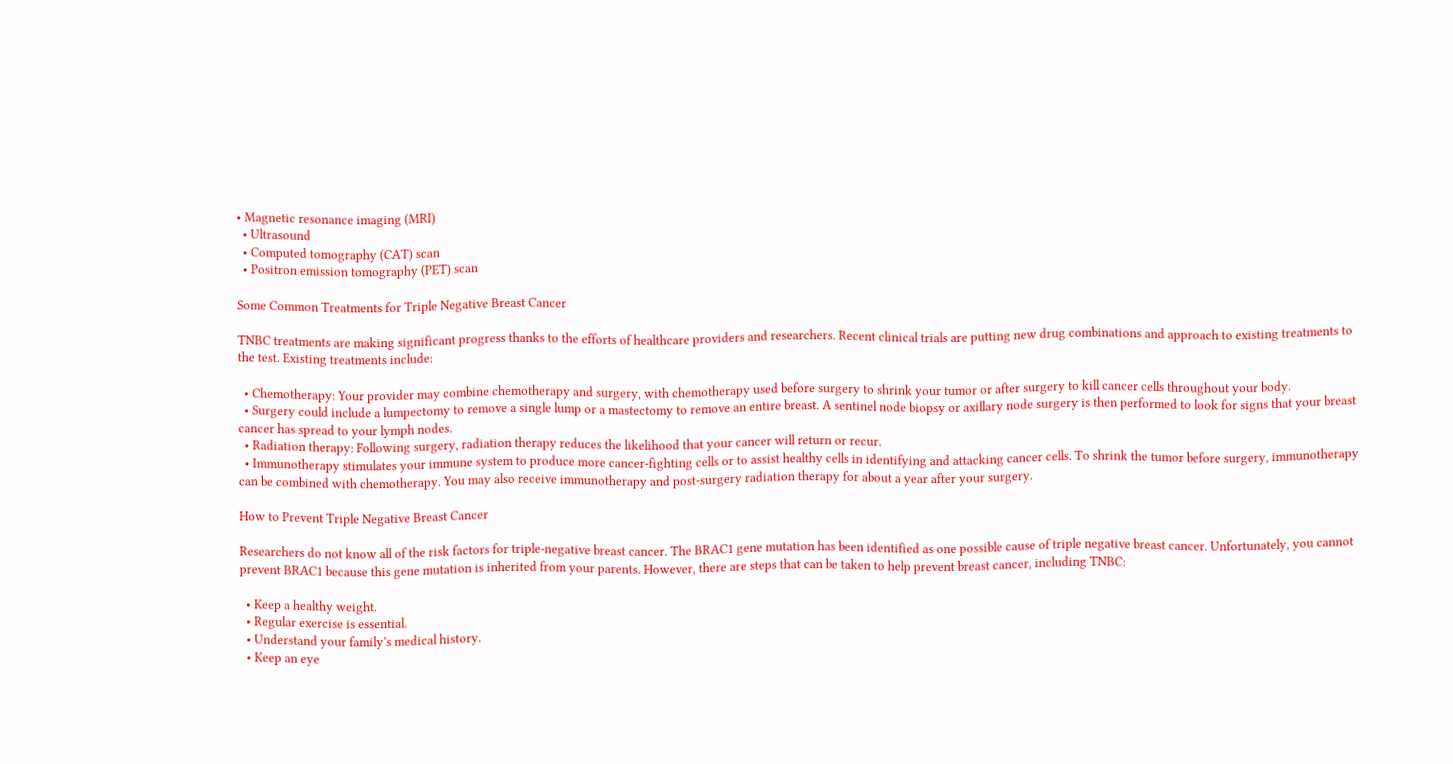• Magnetic resonance imaging (MRI)
  • Ultrasound
  • Computed tomography (CAT) scan
  • Positron emission tomography (PET) scan

Some Common Treatments for Triple Negative Breast Cancer

TNBC treatments are making significant progress thanks to the efforts of healthcare providers and researchers. Recent clinical trials are putting new drug combinations and approach to existing treatments to the test. Existing treatments include:

  • Chemotherapy: Your provider may combine chemotherapy and surgery, with chemotherapy used before surgery to shrink your tumor or after surgery to kill cancer cells throughout your body.
  • Surgery could include a lumpectomy to remove a single lump or a mastectomy to remove an entire breast. A sentinel node biopsy or axillary node surgery is then performed to look for signs that your breast cancer has spread to your lymph nodes.
  • Radiation therapy: Following surgery, radiation therapy reduces the likelihood that your cancer will return or recur.
  • Immunotherapy stimulates your immune system to produce more cancer-fighting cells or to assist healthy cells in identifying and attacking cancer cells. To shrink the tumor before surgery, immunotherapy can be combined with chemotherapy. You may also receive immunotherapy and post-surgery radiation therapy for about a year after your surgery.

How to Prevent Triple Negative Breast Cancer

Researchers do not know all of the risk factors for triple-negative breast cancer. The BRAC1 gene mutation has been identified as one possible cause of triple negative breast cancer. Unfortunately, you cannot prevent BRAC1 because this gene mutation is inherited from your parents. However, there are steps that can be taken to help prevent breast cancer, including TNBC:

  • Keep a healthy weight.
  • Regular exercise is essential.
  • Understand your family’s medical history.
  • Keep an eye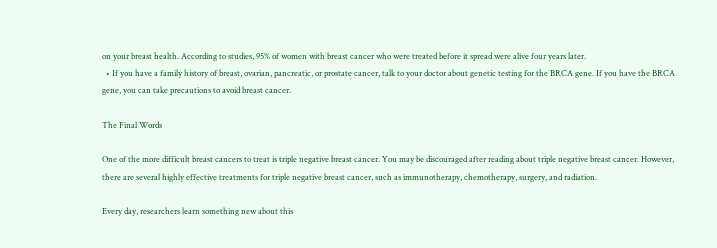on your breast health. According to studies, 95% of women with breast cancer who were treated before it spread were alive four years later.
  • If you have a family history of breast, ovarian, pancreatic, or prostate cancer, talk to your doctor about genetic testing for the BRCA gene. If you have the BRCA gene, you can take precautions to avoid breast cancer.

The Final Words

One of the more difficult breast cancers to treat is triple negative breast cancer. You may be discouraged after reading about triple negative breast cancer. However, there are several highly effective treatments for triple negative breast cancer, such as immunotherapy, chemotherapy, surgery, and radiation.

Every day, researchers learn something new about this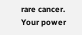rare cancer. Your power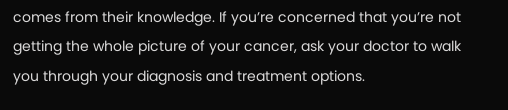comes from their knowledge. If you’re concerned that you’re not getting the whole picture of your cancer, ask your doctor to walk you through your diagnosis and treatment options.